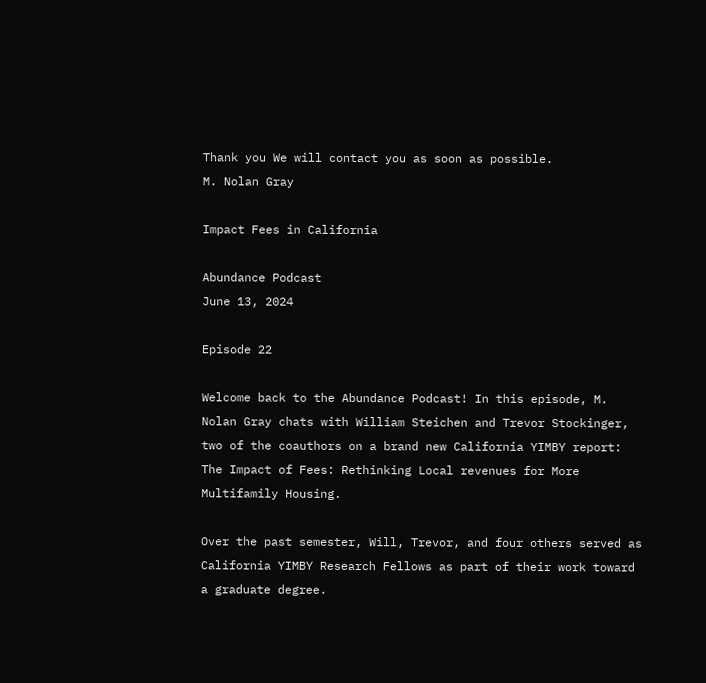Thank you We will contact you as soon as possible.
M. Nolan Gray

Impact Fees in California

Abundance Podcast
June 13, 2024

Episode 22

Welcome back to the Abundance Podcast! In this episode, M. Nolan Gray chats with William Steichen and Trevor Stockinger, two of the coauthors on a brand new California YIMBY report: The Impact of Fees: Rethinking Local revenues for More Multifamily Housing.

Over the past semester, Will, Trevor, and four others served as California YIMBY Research Fellows as part of their work toward a graduate degree.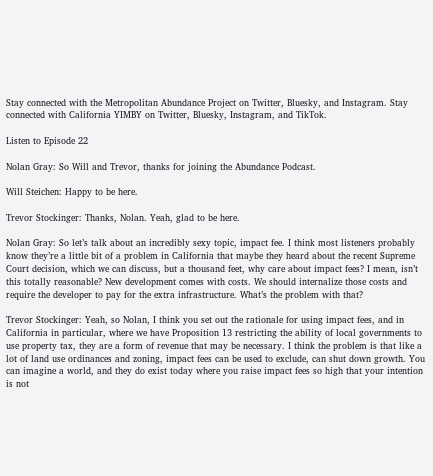Stay connected with the Metropolitan Abundance Project on Twitter, Bluesky, and Instagram. Stay connected with California YIMBY on Twitter, Bluesky, Instagram, and TikTok.

Listen to Episode 22

Nolan Gray: So Will and Trevor, thanks for joining the Abundance Podcast.

Will Steichen: Happy to be here.

Trevor Stockinger: Thanks, Nolan. Yeah, glad to be here.

Nolan Gray: So let’s talk about an incredibly sexy topic, impact fee. I think most listeners probably know they’re a little bit of a problem in California that maybe they heard about the recent Supreme Court decision, which we can discuss, but a thousand feet, why care about impact fees? I mean, isn’t this totally reasonable? New development comes with costs. We should internalize those costs and require the developer to pay for the extra infrastructure. What’s the problem with that?

Trevor Stockinger: Yeah, so Nolan, I think you set out the rationale for using impact fees, and in California in particular, where we have Proposition 13 restricting the ability of local governments to use property tax, they are a form of revenue that may be necessary. I think the problem is that like a lot of land use ordinances and zoning, impact fees can be used to exclude, can shut down growth. You can imagine a world, and they do exist today where you raise impact fees so high that your intention is not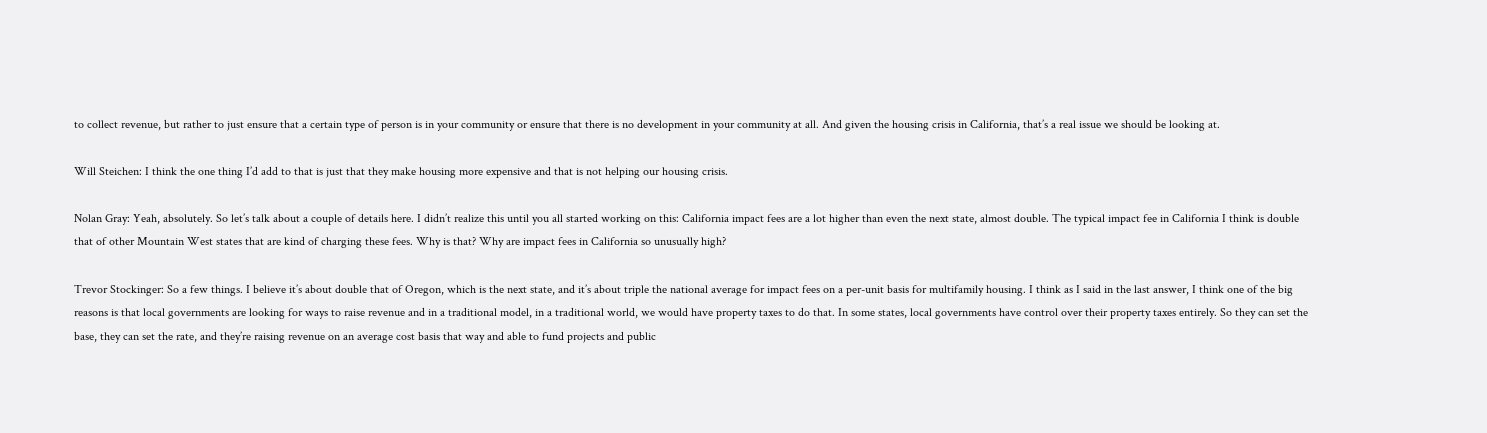to collect revenue, but rather to just ensure that a certain type of person is in your community or ensure that there is no development in your community at all. And given the housing crisis in California, that’s a real issue we should be looking at.

Will Steichen: I think the one thing I’d add to that is just that they make housing more expensive and that is not helping our housing crisis.

Nolan Gray: Yeah, absolutely. So let’s talk about a couple of details here. I didn’t realize this until you all started working on this: California impact fees are a lot higher than even the next state, almost double. The typical impact fee in California I think is double that of other Mountain West states that are kind of charging these fees. Why is that? Why are impact fees in California so unusually high?

Trevor Stockinger: So a few things. I believe it’s about double that of Oregon, which is the next state, and it’s about triple the national average for impact fees on a per-unit basis for multifamily housing. I think as I said in the last answer, I think one of the big reasons is that local governments are looking for ways to raise revenue and in a traditional model, in a traditional world, we would have property taxes to do that. In some states, local governments have control over their property taxes entirely. So they can set the base, they can set the rate, and they’re raising revenue on an average cost basis that way and able to fund projects and public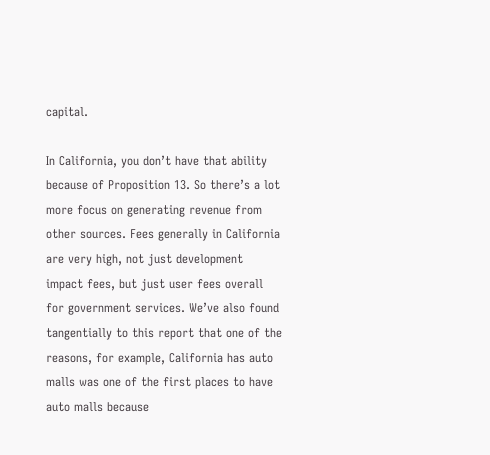capital.

In California, you don’t have that ability because of Proposition 13. So there’s a lot more focus on generating revenue from other sources. Fees generally in California are very high, not just development impact fees, but just user fees overall for government services. We’ve also found tangentially to this report that one of the reasons, for example, California has auto malls was one of the first places to have auto malls because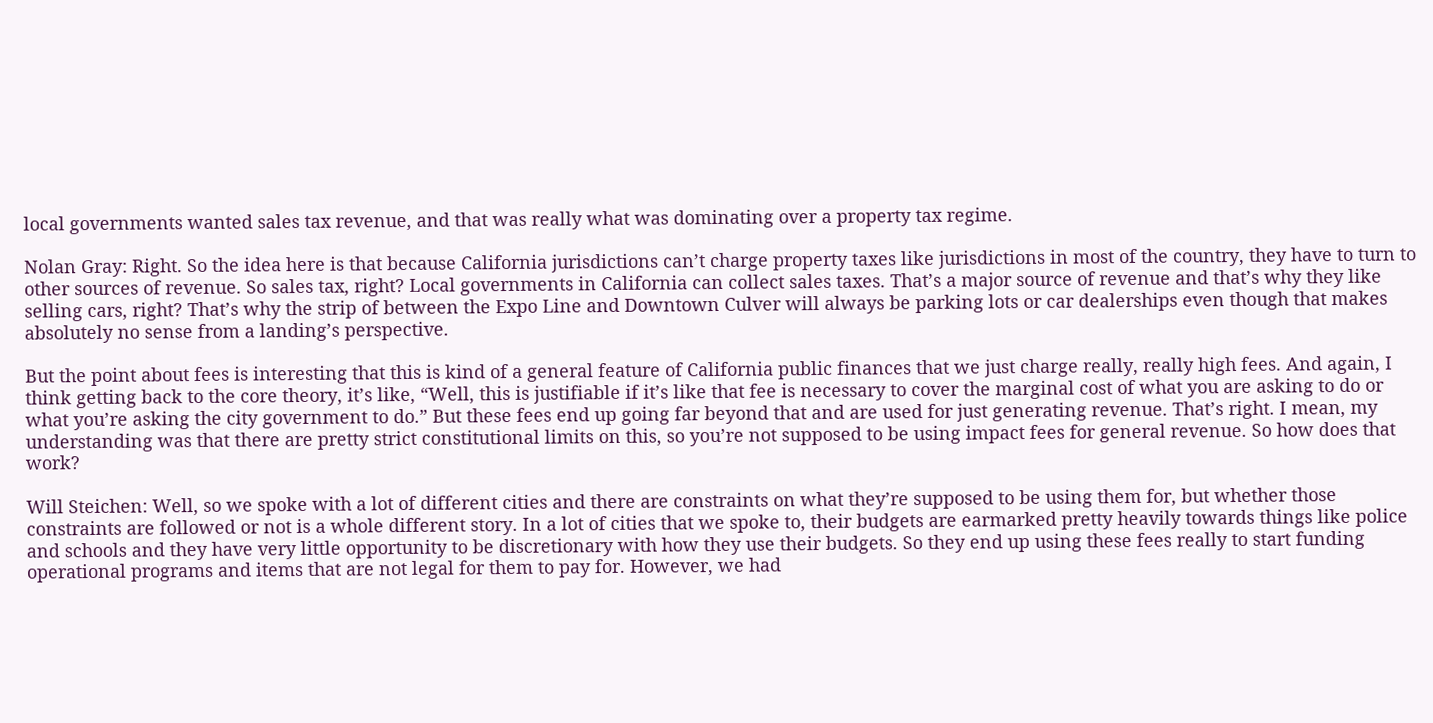local governments wanted sales tax revenue, and that was really what was dominating over a property tax regime.

Nolan Gray: Right. So the idea here is that because California jurisdictions can’t charge property taxes like jurisdictions in most of the country, they have to turn to other sources of revenue. So sales tax, right? Local governments in California can collect sales taxes. That’s a major source of revenue and that’s why they like selling cars, right? That’s why the strip of between the Expo Line and Downtown Culver will always be parking lots or car dealerships even though that makes absolutely no sense from a landing’s perspective.

But the point about fees is interesting that this is kind of a general feature of California public finances that we just charge really, really high fees. And again, I think getting back to the core theory, it’s like, “Well, this is justifiable if it’s like that fee is necessary to cover the marginal cost of what you are asking to do or what you’re asking the city government to do.” But these fees end up going far beyond that and are used for just generating revenue. That’s right. I mean, my understanding was that there are pretty strict constitutional limits on this, so you’re not supposed to be using impact fees for general revenue. So how does that work?

Will Steichen: Well, so we spoke with a lot of different cities and there are constraints on what they’re supposed to be using them for, but whether those constraints are followed or not is a whole different story. In a lot of cities that we spoke to, their budgets are earmarked pretty heavily towards things like police and schools and they have very little opportunity to be discretionary with how they use their budgets. So they end up using these fees really to start funding operational programs and items that are not legal for them to pay for. However, we had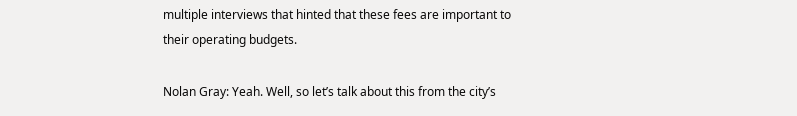multiple interviews that hinted that these fees are important to their operating budgets.

Nolan Gray: Yeah. Well, so let’s talk about this from the city’s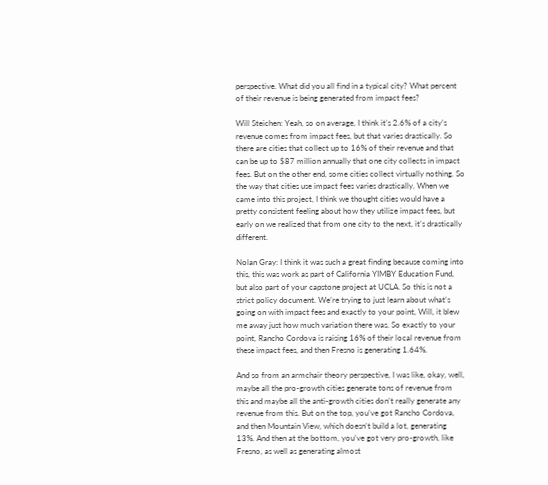perspective. What did you all find in a typical city? What percent of their revenue is being generated from impact fees?

Will Steichen: Yeah, so on average, I think it’s 2.6% of a city’s revenue comes from impact fees, but that varies drastically. So there are cities that collect up to 16% of their revenue and that can be up to $87 million annually that one city collects in impact fees. But on the other end, some cities collect virtually nothing. So the way that cities use impact fees varies drastically. When we came into this project, I think we thought cities would have a pretty consistent feeling about how they utilize impact fees, but early on we realized that from one city to the next, it’s drastically different.

Nolan Gray: I think it was such a great finding because coming into this, this was work as part of California YIMBY Education Fund, but also part of your capstone project at UCLA. So this is not a strict policy document. We’re trying to just learn about what’s going on with impact fees and exactly to your point, Will, it blew me away just how much variation there was. So exactly to your point, Rancho Cordova is raising 16% of their local revenue from these impact fees, and then Fresno is generating 1.64%.

And so from an armchair theory perspective, I was like, okay, well, maybe all the pro-growth cities generate tons of revenue from this and maybe all the anti-growth cities don’t really generate any revenue from this. But on the top, you’ve got Rancho Cordova, and then Mountain View, which doesn’t build a lot, generating 13%. And then at the bottom, you’ve got very pro-growth, like Fresno, as well as generating almost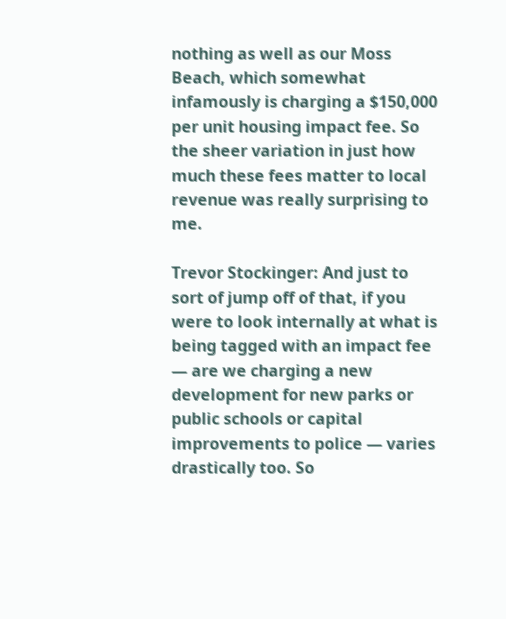nothing as well as our Moss Beach, which somewhat infamously is charging a $150,000 per unit housing impact fee. So the sheer variation in just how much these fees matter to local revenue was really surprising to me.

Trevor Stockinger: And just to sort of jump off of that, if you were to look internally at what is being tagged with an impact fee — are we charging a new development for new parks or public schools or capital improvements to police — varies drastically too. So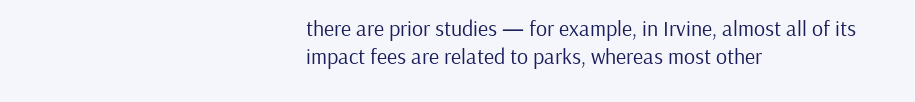there are prior studies — for example, in Irvine, almost all of its impact fees are related to parks, whereas most other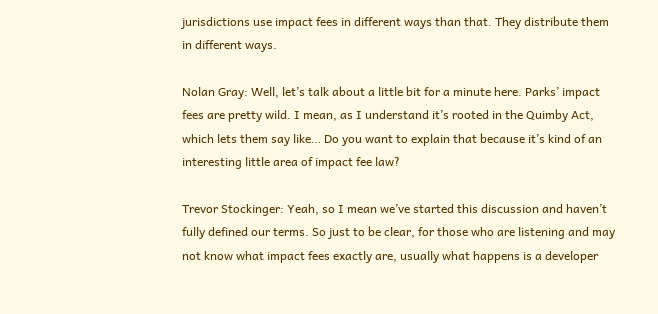jurisdictions use impact fees in different ways than that. They distribute them in different ways.

Nolan Gray: Well, let’s talk about a little bit for a minute here. Parks’ impact fees are pretty wild. I mean, as I understand it’s rooted in the Quimby Act, which lets them say like… Do you want to explain that because it’s kind of an interesting little area of impact fee law?

Trevor Stockinger: Yeah, so I mean we’ve started this discussion and haven’t fully defined our terms. So just to be clear, for those who are listening and may not know what impact fees exactly are, usually what happens is a developer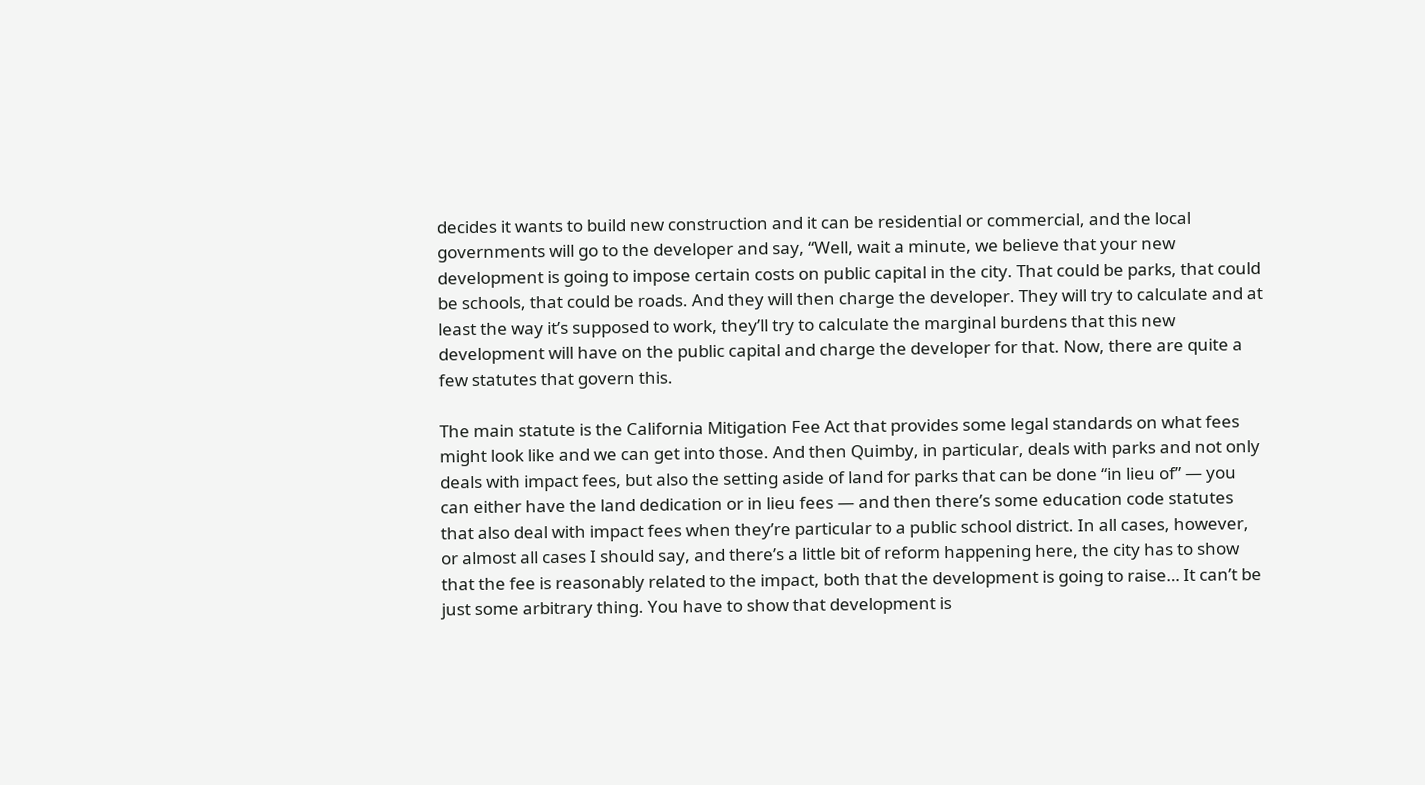decides it wants to build new construction and it can be residential or commercial, and the local governments will go to the developer and say, “Well, wait a minute, we believe that your new development is going to impose certain costs on public capital in the city. That could be parks, that could be schools, that could be roads. And they will then charge the developer. They will try to calculate and at least the way it’s supposed to work, they’ll try to calculate the marginal burdens that this new development will have on the public capital and charge the developer for that. Now, there are quite a few statutes that govern this.

The main statute is the California Mitigation Fee Act that provides some legal standards on what fees might look like and we can get into those. And then Quimby, in particular, deals with parks and not only deals with impact fees, but also the setting aside of land for parks that can be done “in lieu of” — you can either have the land dedication or in lieu fees — and then there’s some education code statutes that also deal with impact fees when they’re particular to a public school district. In all cases, however, or almost all cases I should say, and there’s a little bit of reform happening here, the city has to show that the fee is reasonably related to the impact, both that the development is going to raise… It can’t be just some arbitrary thing. You have to show that development is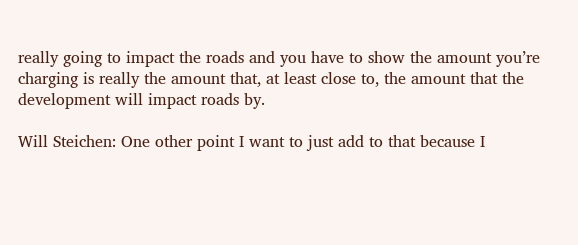really going to impact the roads and you have to show the amount you’re charging is really the amount that, at least close to, the amount that the development will impact roads by.

Will Steichen: One other point I want to just add to that because I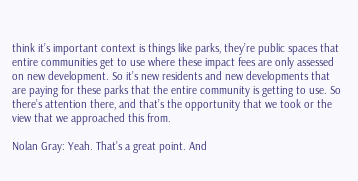think it’s important context is things like parks, they’re public spaces that entire communities get to use where these impact fees are only assessed on new development. So it’s new residents and new developments that are paying for these parks that the entire community is getting to use. So there’s attention there, and that’s the opportunity that we took or the view that we approached this from.

Nolan Gray: Yeah. That’s a great point. And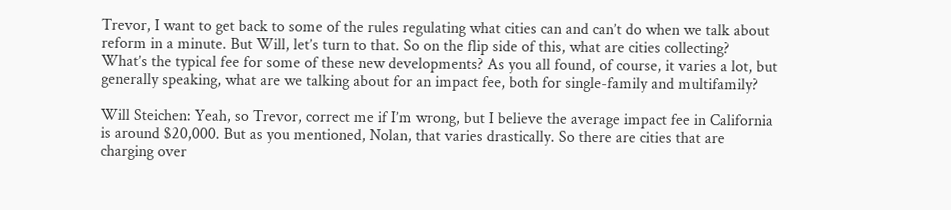Trevor, I want to get back to some of the rules regulating what cities can and can’t do when we talk about reform in a minute. But Will, let’s turn to that. So on the flip side of this, what are cities collecting? What’s the typical fee for some of these new developments? As you all found, of course, it varies a lot, but generally speaking, what are we talking about for an impact fee, both for single-family and multifamily?

Will Steichen: Yeah, so Trevor, correct me if I’m wrong, but I believe the average impact fee in California is around $20,000. But as you mentioned, Nolan, that varies drastically. So there are cities that are charging over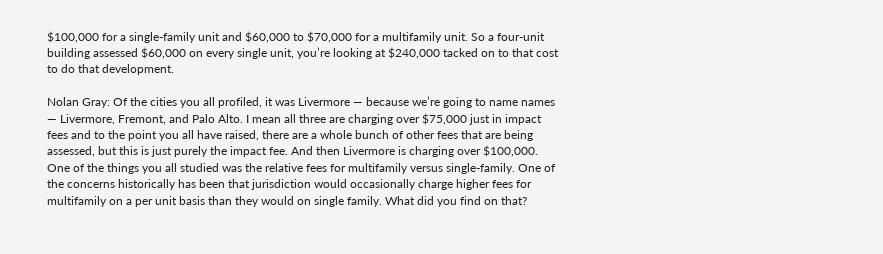$100,000 for a single-family unit and $60,000 to $70,000 for a multifamily unit. So a four-unit building assessed $60,000 on every single unit, you’re looking at $240,000 tacked on to that cost to do that development.

Nolan Gray: Of the cities you all profiled, it was Livermore — because we’re going to name names — Livermore, Fremont, and Palo Alto. I mean all three are charging over $75,000 just in impact fees and to the point you all have raised, there are a whole bunch of other fees that are being assessed, but this is just purely the impact fee. And then Livermore is charging over $100,000. One of the things you all studied was the relative fees for multifamily versus single-family. One of the concerns historically has been that jurisdiction would occasionally charge higher fees for multifamily on a per unit basis than they would on single family. What did you find on that?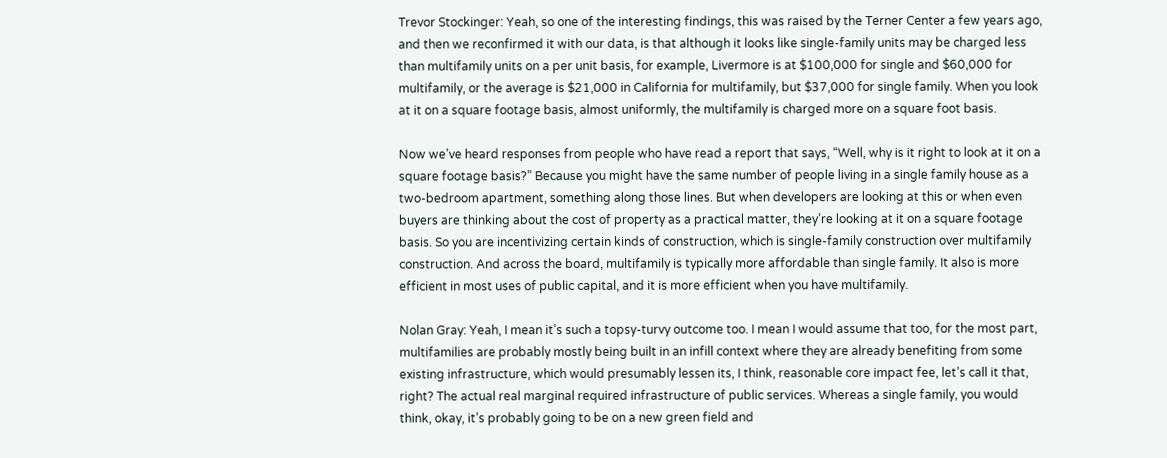Trevor Stockinger: Yeah, so one of the interesting findings, this was raised by the Terner Center a few years ago, and then we reconfirmed it with our data, is that although it looks like single-family units may be charged less than multifamily units on a per unit basis, for example, Livermore is at $100,000 for single and $60,000 for multifamily, or the average is $21,000 in California for multifamily, but $37,000 for single family. When you look at it on a square footage basis, almost uniformly, the multifamily is charged more on a square foot basis.

Now we’ve heard responses from people who have read a report that says, “Well, why is it right to look at it on a square footage basis?” Because you might have the same number of people living in a single family house as a two-bedroom apartment, something along those lines. But when developers are looking at this or when even buyers are thinking about the cost of property as a practical matter, they’re looking at it on a square footage basis. So you are incentivizing certain kinds of construction, which is single-family construction over multifamily construction. And across the board, multifamily is typically more affordable than single family. It also is more efficient in most uses of public capital, and it is more efficient when you have multifamily.

Nolan Gray: Yeah, I mean it’s such a topsy-turvy outcome too. I mean I would assume that too, for the most part, multifamilies are probably mostly being built in an infill context where they are already benefiting from some existing infrastructure, which would presumably lessen its, I think, reasonable core impact fee, let’s call it that, right? The actual real marginal required infrastructure of public services. Whereas a single family, you would think, okay, it’s probably going to be on a new green field and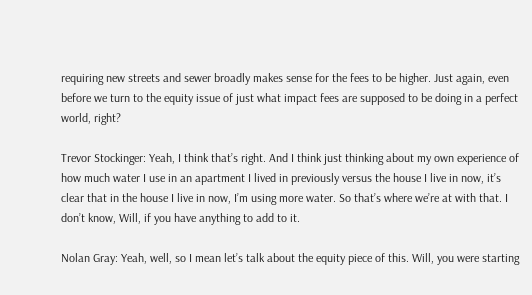requiring new streets and sewer broadly makes sense for the fees to be higher. Just again, even before we turn to the equity issue of just what impact fees are supposed to be doing in a perfect world, right?

Trevor Stockinger: Yeah, I think that’s right. And I think just thinking about my own experience of how much water I use in an apartment I lived in previously versus the house I live in now, it’s clear that in the house I live in now, I’m using more water. So that’s where we’re at with that. I don’t know, Will, if you have anything to add to it.

Nolan Gray: Yeah, well, so I mean let’s talk about the equity piece of this. Will, you were starting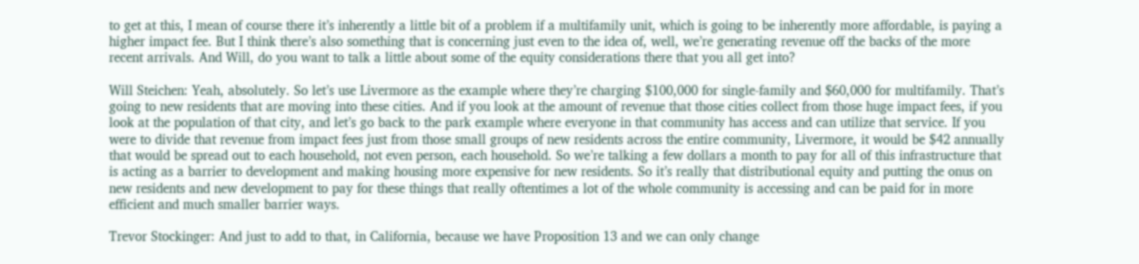to get at this, I mean of course there it’s inherently a little bit of a problem if a multifamily unit, which is going to be inherently more affordable, is paying a higher impact fee. But I think there’s also something that is concerning just even to the idea of, well, we’re generating revenue off the backs of the more recent arrivals. And Will, do you want to talk a little about some of the equity considerations there that you all get into?

Will Steichen: Yeah, absolutely. So let’s use Livermore as the example where they’re charging $100,000 for single-family and $60,000 for multifamily. That’s going to new residents that are moving into these cities. And if you look at the amount of revenue that those cities collect from those huge impact fees, if you look at the population of that city, and let’s go back to the park example where everyone in that community has access and can utilize that service. If you were to divide that revenue from impact fees just from those small groups of new residents across the entire community, Livermore, it would be $42 annually that would be spread out to each household, not even person, each household. So we’re talking a few dollars a month to pay for all of this infrastructure that is acting as a barrier to development and making housing more expensive for new residents. So it’s really that distributional equity and putting the onus on new residents and new development to pay for these things that really oftentimes a lot of the whole community is accessing and can be paid for in more efficient and much smaller barrier ways.

Trevor Stockinger: And just to add to that, in California, because we have Proposition 13 and we can only change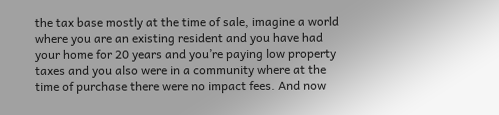the tax base mostly at the time of sale, imagine a world where you are an existing resident and you have had your home for 20 years and you’re paying low property taxes and you also were in a community where at the time of purchase there were no impact fees. And now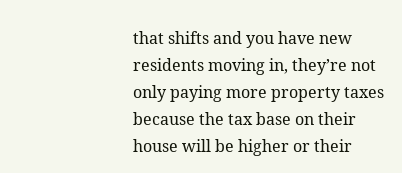that shifts and you have new residents moving in, they’re not only paying more property taxes because the tax base on their house will be higher or their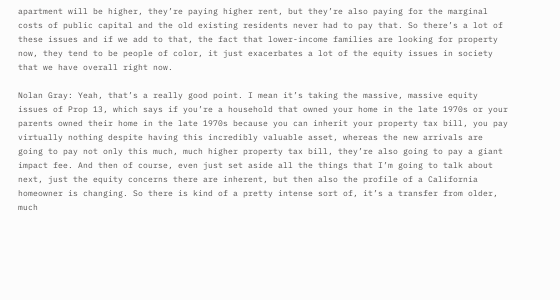apartment will be higher, they’re paying higher rent, but they’re also paying for the marginal costs of public capital and the old existing residents never had to pay that. So there’s a lot of these issues and if we add to that, the fact that lower-income families are looking for property now, they tend to be people of color, it just exacerbates a lot of the equity issues in society that we have overall right now.

Nolan Gray: Yeah, that’s a really good point. I mean it’s taking the massive, massive equity issues of Prop 13, which says if you’re a household that owned your home in the late 1970s or your parents owned their home in the late 1970s because you can inherit your property tax bill, you pay virtually nothing despite having this incredibly valuable asset, whereas the new arrivals are going to pay not only this much, much higher property tax bill, they’re also going to pay a giant impact fee. And then of course, even just set aside all the things that I’m going to talk about next, just the equity concerns there are inherent, but then also the profile of a California homeowner is changing. So there is kind of a pretty intense sort of, it’s a transfer from older, much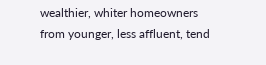wealthier, whiter homeowners from younger, less affluent, tend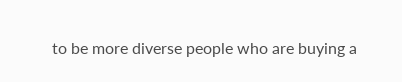to be more diverse people who are buying a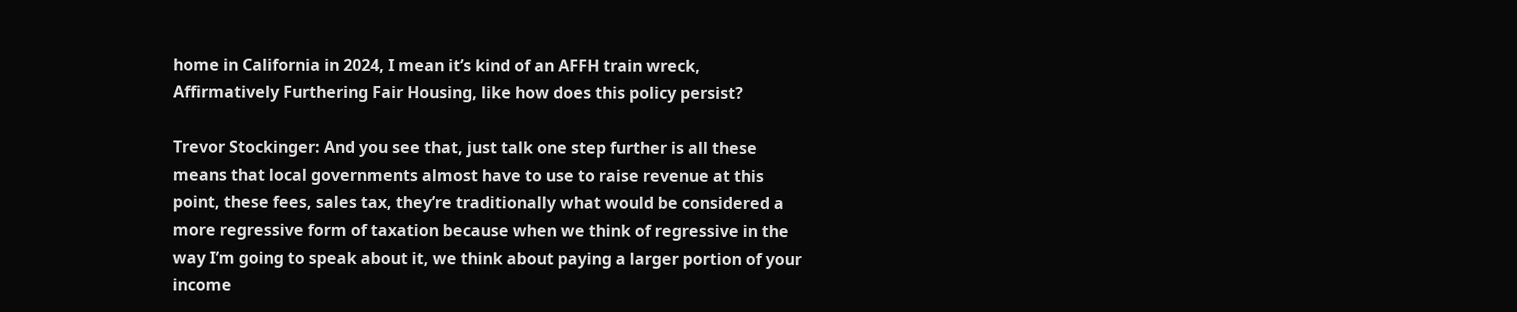home in California in 2024, I mean it’s kind of an AFFH train wreck, Affirmatively Furthering Fair Housing, like how does this policy persist?

Trevor Stockinger: And you see that, just talk one step further is all these means that local governments almost have to use to raise revenue at this point, these fees, sales tax, they’re traditionally what would be considered a more regressive form of taxation because when we think of regressive in the way I’m going to speak about it, we think about paying a larger portion of your income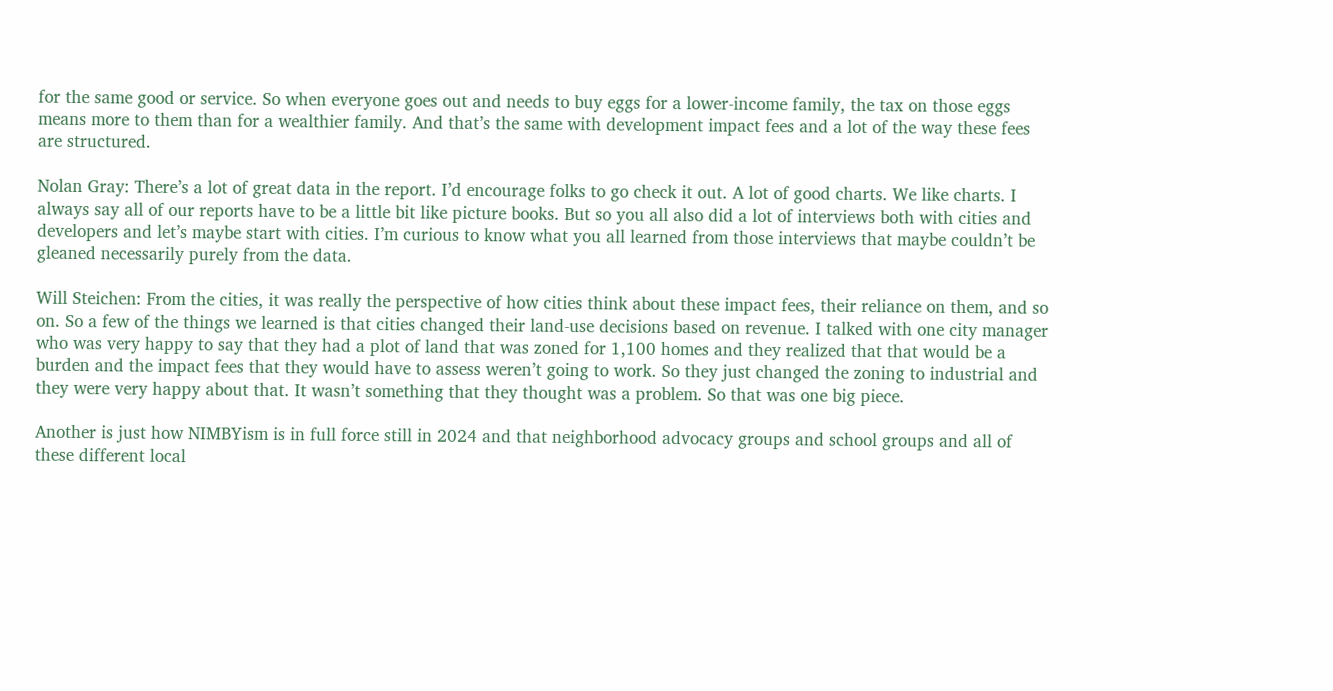for the same good or service. So when everyone goes out and needs to buy eggs for a lower-income family, the tax on those eggs means more to them than for a wealthier family. And that’s the same with development impact fees and a lot of the way these fees are structured.

Nolan Gray: There’s a lot of great data in the report. I’d encourage folks to go check it out. A lot of good charts. We like charts. I always say all of our reports have to be a little bit like picture books. But so you all also did a lot of interviews both with cities and developers and let’s maybe start with cities. I’m curious to know what you all learned from those interviews that maybe couldn’t be gleaned necessarily purely from the data.

Will Steichen: From the cities, it was really the perspective of how cities think about these impact fees, their reliance on them, and so on. So a few of the things we learned is that cities changed their land-use decisions based on revenue. I talked with one city manager who was very happy to say that they had a plot of land that was zoned for 1,100 homes and they realized that that would be a burden and the impact fees that they would have to assess weren’t going to work. So they just changed the zoning to industrial and they were very happy about that. It wasn’t something that they thought was a problem. So that was one big piece.

Another is just how NIMBYism is in full force still in 2024 and that neighborhood advocacy groups and school groups and all of these different local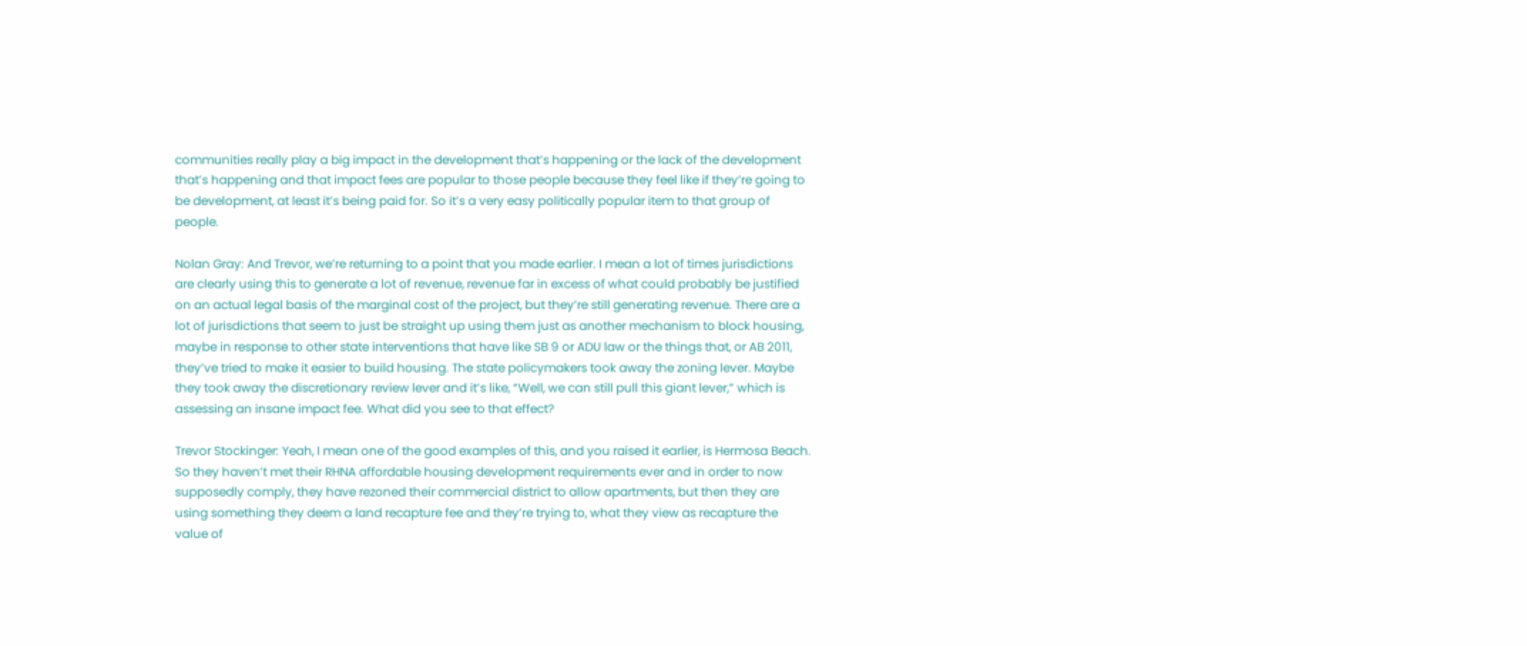communities really play a big impact in the development that’s happening or the lack of the development that’s happening and that impact fees are popular to those people because they feel like if they’re going to be development, at least it’s being paid for. So it’s a very easy politically popular item to that group of people.

Nolan Gray: And Trevor, we’re returning to a point that you made earlier. I mean a lot of times jurisdictions are clearly using this to generate a lot of revenue, revenue far in excess of what could probably be justified on an actual legal basis of the marginal cost of the project, but they’re still generating revenue. There are a lot of jurisdictions that seem to just be straight up using them just as another mechanism to block housing, maybe in response to other state interventions that have like SB 9 or ADU law or the things that, or AB 2011, they’ve tried to make it easier to build housing. The state policymakers took away the zoning lever. Maybe they took away the discretionary review lever and it’s like, “Well, we can still pull this giant lever,” which is assessing an insane impact fee. What did you see to that effect?

Trevor Stockinger: Yeah, I mean one of the good examples of this, and you raised it earlier, is Hermosa Beach. So they haven’t met their RHNA affordable housing development requirements ever and in order to now supposedly comply, they have rezoned their commercial district to allow apartments, but then they are using something they deem a land recapture fee and they’re trying to, what they view as recapture the value of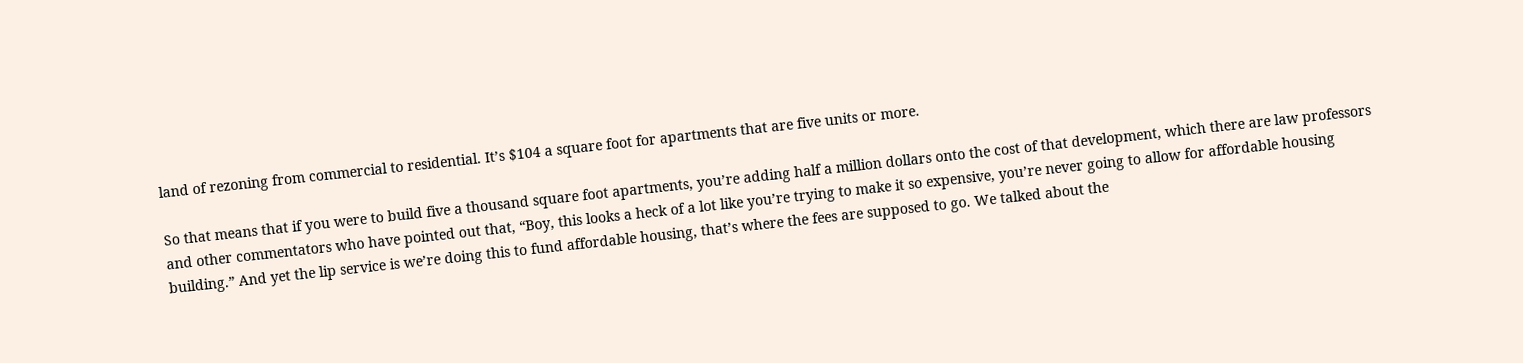land of rezoning from commercial to residential. It’s $104 a square foot for apartments that are five units or more.

So that means that if you were to build five a thousand square foot apartments, you’re adding half a million dollars onto the cost of that development, which there are law professors and other commentators who have pointed out that, “Boy, this looks a heck of a lot like you’re trying to make it so expensive, you’re never going to allow for affordable housing building.” And yet the lip service is we’re doing this to fund affordable housing, that’s where the fees are supposed to go. We talked about the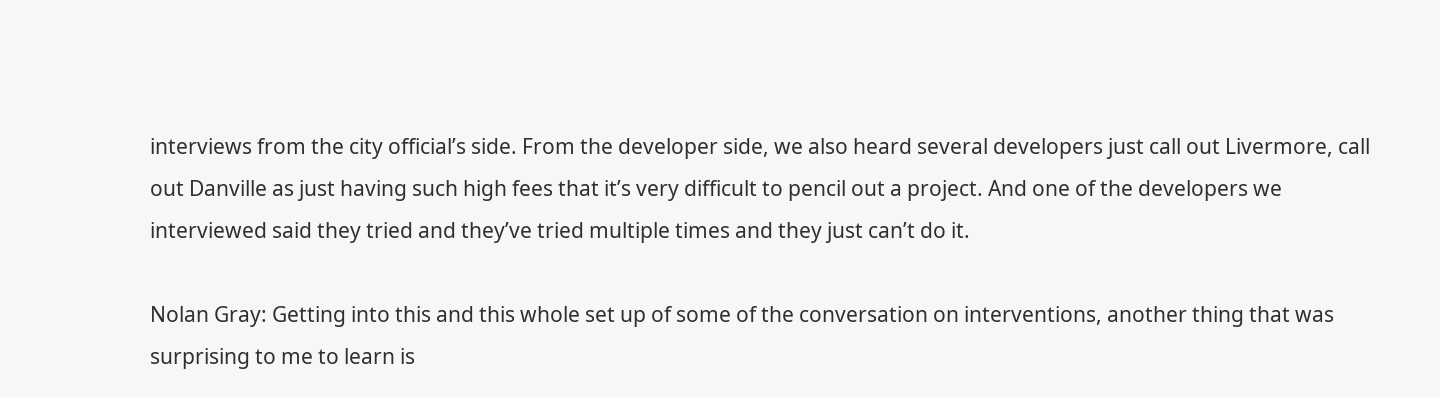interviews from the city official’s side. From the developer side, we also heard several developers just call out Livermore, call out Danville as just having such high fees that it’s very difficult to pencil out a project. And one of the developers we interviewed said they tried and they’ve tried multiple times and they just can’t do it.

Nolan Gray: Getting into this and this whole set up of some of the conversation on interventions, another thing that was surprising to me to learn is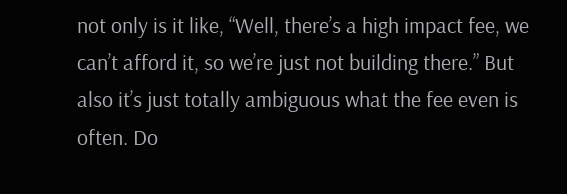not only is it like, “Well, there’s a high impact fee, we can’t afford it, so we’re just not building there.” But also it’s just totally ambiguous what the fee even is often. Do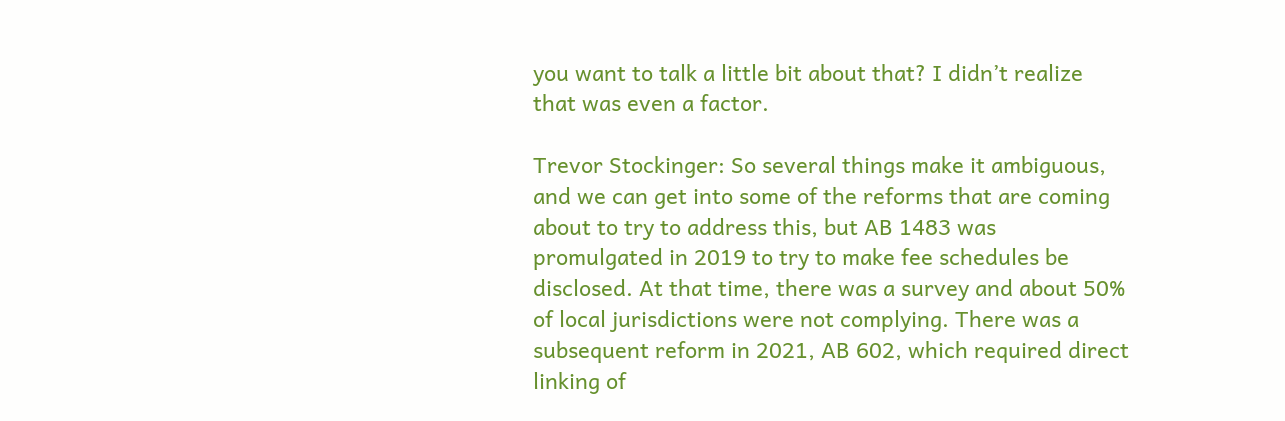you want to talk a little bit about that? I didn’t realize that was even a factor.

Trevor Stockinger: So several things make it ambiguous, and we can get into some of the reforms that are coming about to try to address this, but AB 1483 was promulgated in 2019 to try to make fee schedules be disclosed. At that time, there was a survey and about 50% of local jurisdictions were not complying. There was a subsequent reform in 2021, AB 602, which required direct linking of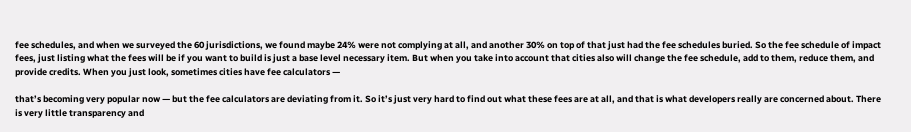fee schedules, and when we surveyed the 60 jurisdictions, we found maybe 24% were not complying at all, and another 30% on top of that just had the fee schedules buried. So the fee schedule of impact fees, just listing what the fees will be if you want to build is just a base level necessary item. But when you take into account that cities also will change the fee schedule, add to them, reduce them, and provide credits. When you just look, sometimes cities have fee calculators —

that’s becoming very popular now — but the fee calculators are deviating from it. So it’s just very hard to find out what these fees are at all, and that is what developers really are concerned about. There is very little transparency and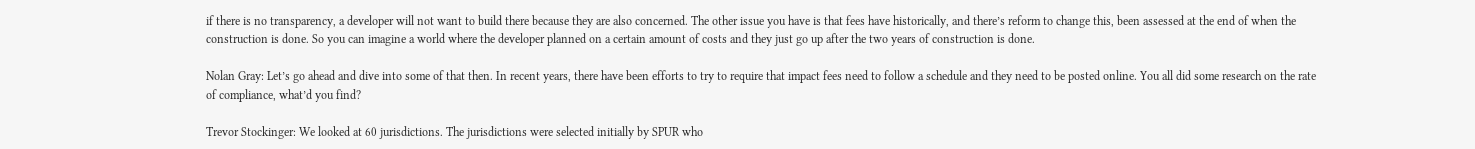if there is no transparency, a developer will not want to build there because they are also concerned. The other issue you have is that fees have historically, and there’s reform to change this, been assessed at the end of when the construction is done. So you can imagine a world where the developer planned on a certain amount of costs and they just go up after the two years of construction is done.

Nolan Gray: Let’s go ahead and dive into some of that then. In recent years, there have been efforts to try to require that impact fees need to follow a schedule and they need to be posted online. You all did some research on the rate of compliance, what’d you find?

Trevor Stockinger: We looked at 60 jurisdictions. The jurisdictions were selected initially by SPUR who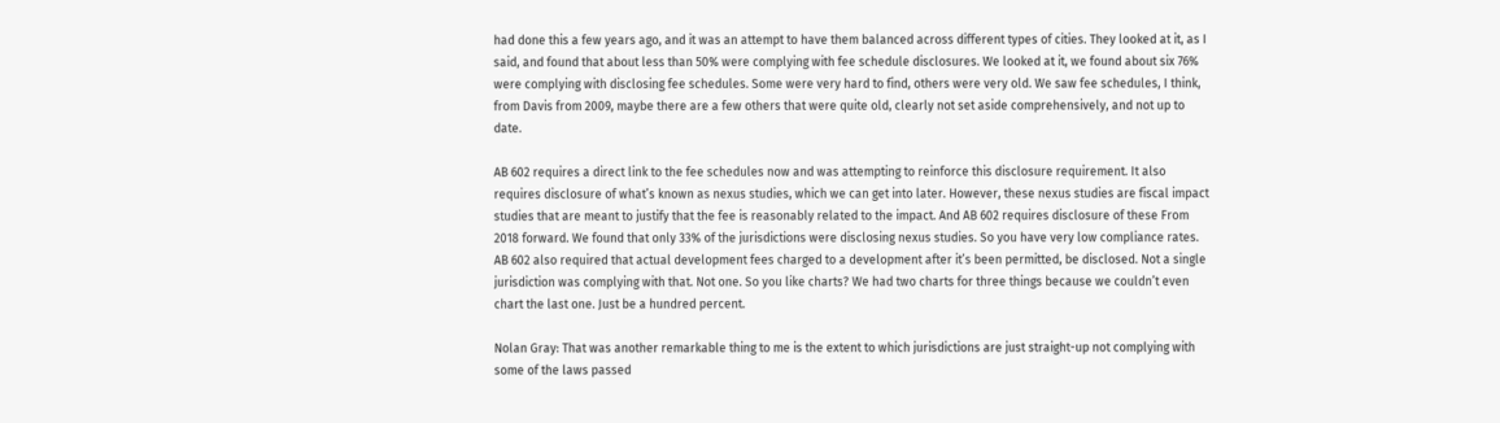had done this a few years ago, and it was an attempt to have them balanced across different types of cities. They looked at it, as I said, and found that about less than 50% were complying with fee schedule disclosures. We looked at it, we found about six 76% were complying with disclosing fee schedules. Some were very hard to find, others were very old. We saw fee schedules, I think, from Davis from 2009, maybe there are a few others that were quite old, clearly not set aside comprehensively, and not up to date.

AB 602 requires a direct link to the fee schedules now and was attempting to reinforce this disclosure requirement. It also requires disclosure of what’s known as nexus studies, which we can get into later. However, these nexus studies are fiscal impact studies that are meant to justify that the fee is reasonably related to the impact. And AB 602 requires disclosure of these From 2018 forward. We found that only 33% of the jurisdictions were disclosing nexus studies. So you have very low compliance rates. AB 602 also required that actual development fees charged to a development after it’s been permitted, be disclosed. Not a single jurisdiction was complying with that. Not one. So you like charts? We had two charts for three things because we couldn’t even chart the last one. Just be a hundred percent.

Nolan Gray: That was another remarkable thing to me is the extent to which jurisdictions are just straight-up not complying with some of the laws passed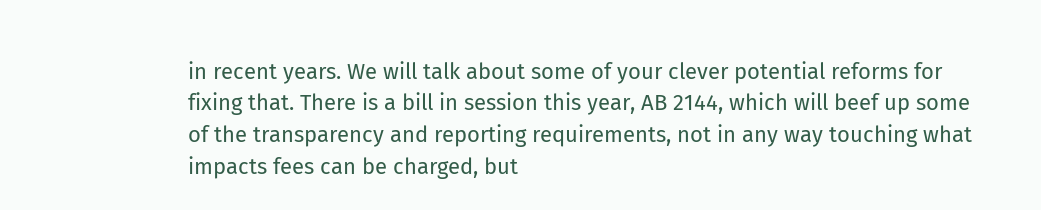in recent years. We will talk about some of your clever potential reforms for fixing that. There is a bill in session this year, AB 2144, which will beef up some of the transparency and reporting requirements, not in any way touching what impacts fees can be charged, but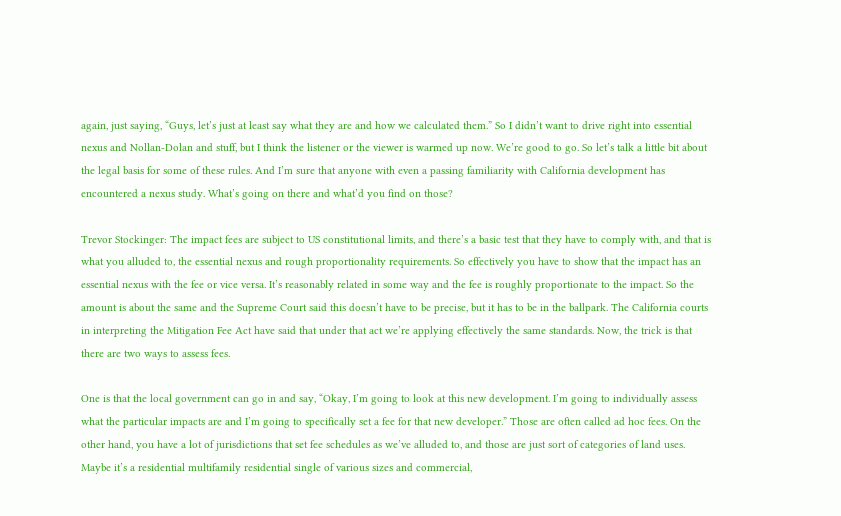again, just saying, “Guys, let’s just at least say what they are and how we calculated them.” So I didn’t want to drive right into essential nexus and Nollan-Dolan and stuff, but I think the listener or the viewer is warmed up now. We’re good to go. So let’s talk a little bit about the legal basis for some of these rules. And I’m sure that anyone with even a passing familiarity with California development has encountered a nexus study. What’s going on there and what’d you find on those?

Trevor Stockinger: The impact fees are subject to US constitutional limits, and there’s a basic test that they have to comply with, and that is what you alluded to, the essential nexus and rough proportionality requirements. So effectively you have to show that the impact has an essential nexus with the fee or vice versa. It’s reasonably related in some way and the fee is roughly proportionate to the impact. So the amount is about the same and the Supreme Court said this doesn’t have to be precise, but it has to be in the ballpark. The California courts in interpreting the Mitigation Fee Act have said that under that act we’re applying effectively the same standards. Now, the trick is that there are two ways to assess fees.

One is that the local government can go in and say, “Okay, I’m going to look at this new development. I’m going to individually assess what the particular impacts are and I’m going to specifically set a fee for that new developer.” Those are often called ad hoc fees. On the other hand, you have a lot of jurisdictions that set fee schedules as we’ve alluded to, and those are just sort of categories of land uses. Maybe it’s a residential multifamily residential single of various sizes and commercial,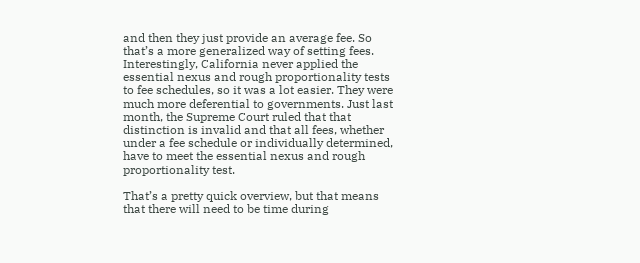and then they just provide an average fee. So that’s a more generalized way of setting fees. Interestingly, California never applied the essential nexus and rough proportionality tests to fee schedules, so it was a lot easier. They were much more deferential to governments. Just last month, the Supreme Court ruled that that distinction is invalid and that all fees, whether under a fee schedule or individually determined, have to meet the essential nexus and rough proportionality test.

That’s a pretty quick overview, but that means that there will need to be time during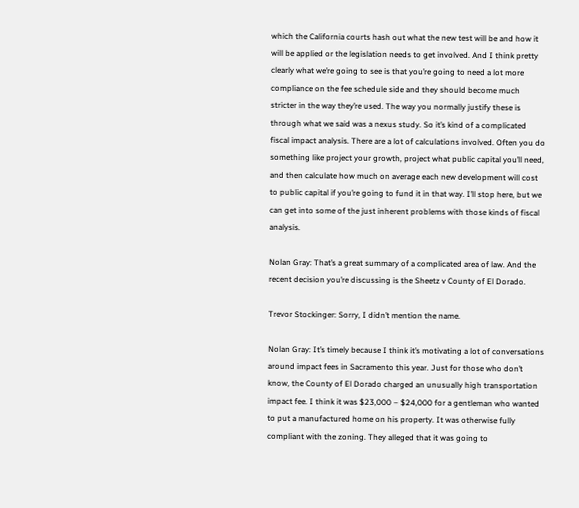which the California courts hash out what the new test will be and how it will be applied or the legislation needs to get involved. And I think pretty clearly what we’re going to see is that you’re going to need a lot more compliance on the fee schedule side and they should become much stricter in the way they’re used. The way you normally justify these is through what we said was a nexus study. So it’s kind of a complicated fiscal impact analysis. There are a lot of calculations involved. Often you do something like project your growth, project what public capital you’ll need, and then calculate how much on average each new development will cost to public capital if you’re going to fund it in that way. I’ll stop here, but we can get into some of the just inherent problems with those kinds of fiscal analysis.

Nolan Gray: That’s a great summary of a complicated area of law. And the recent decision you’re discussing is the Sheetz v County of El Dorado.

Trevor Stockinger: Sorry, I didn’t mention the name.

Nolan Gray: It’s timely because I think it’s motivating a lot of conversations around impact fees in Sacramento this year. Just for those who don’t know, the County of El Dorado charged an unusually high transportation impact fee. I think it was $23,000 – $24,000 for a gentleman who wanted to put a manufactured home on his property. It was otherwise fully compliant with the zoning. They alleged that it was going to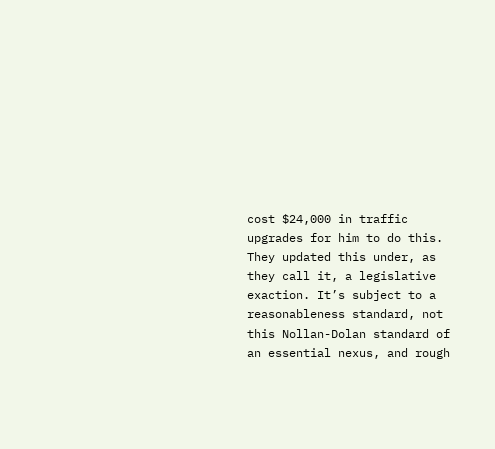cost $24,000 in traffic upgrades for him to do this. They updated this under, as they call it, a legislative exaction. It’s subject to a reasonableness standard, not this Nollan-Dolan standard of an essential nexus, and rough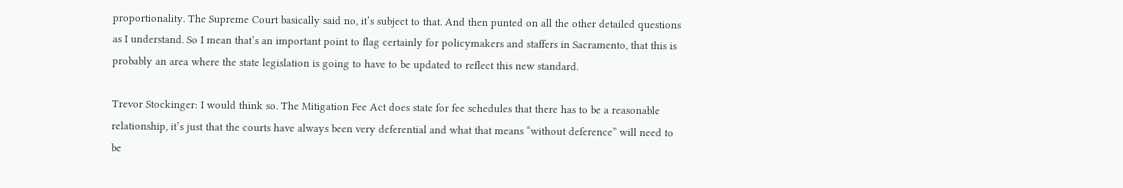proportionality. The Supreme Court basically said no, it’s subject to that. And then punted on all the other detailed questions as I understand. So I mean that’s an important point to flag certainly for policymakers and staffers in Sacramento, that this is probably an area where the state legislation is going to have to be updated to reflect this new standard.

Trevor Stockinger: I would think so. The Mitigation Fee Act does state for fee schedules that there has to be a reasonable relationship, it’s just that the courts have always been very deferential and what that means “without deference” will need to be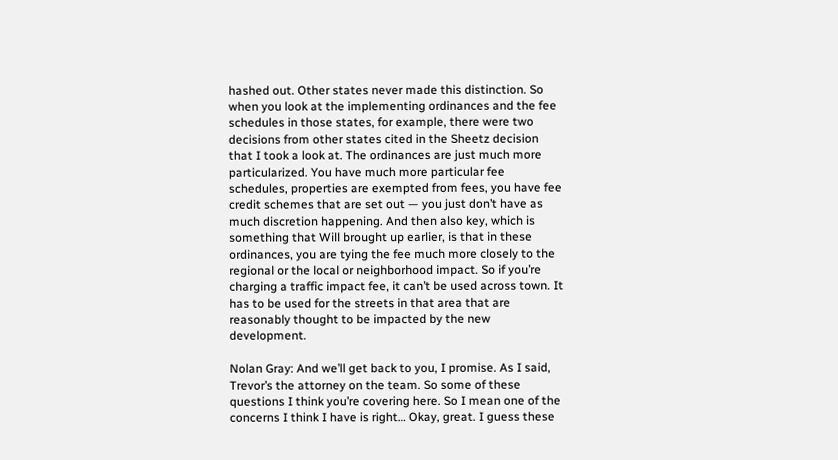hashed out. Other states never made this distinction. So when you look at the implementing ordinances and the fee schedules in those states, for example, there were two decisions from other states cited in the Sheetz decision that I took a look at. The ordinances are just much more particularized. You have much more particular fee schedules, properties are exempted from fees, you have fee credit schemes that are set out — you just don’t have as much discretion happening. And then also key, which is something that Will brought up earlier, is that in these ordinances, you are tying the fee much more closely to the regional or the local or neighborhood impact. So if you’re charging a traffic impact fee, it can’t be used across town. It has to be used for the streets in that area that are reasonably thought to be impacted by the new development.

Nolan Gray: And we’ll get back to you, I promise. As I said, Trevor’s the attorney on the team. So some of these questions I think you’re covering here. So I mean one of the concerns I think I have is right… Okay, great. I guess these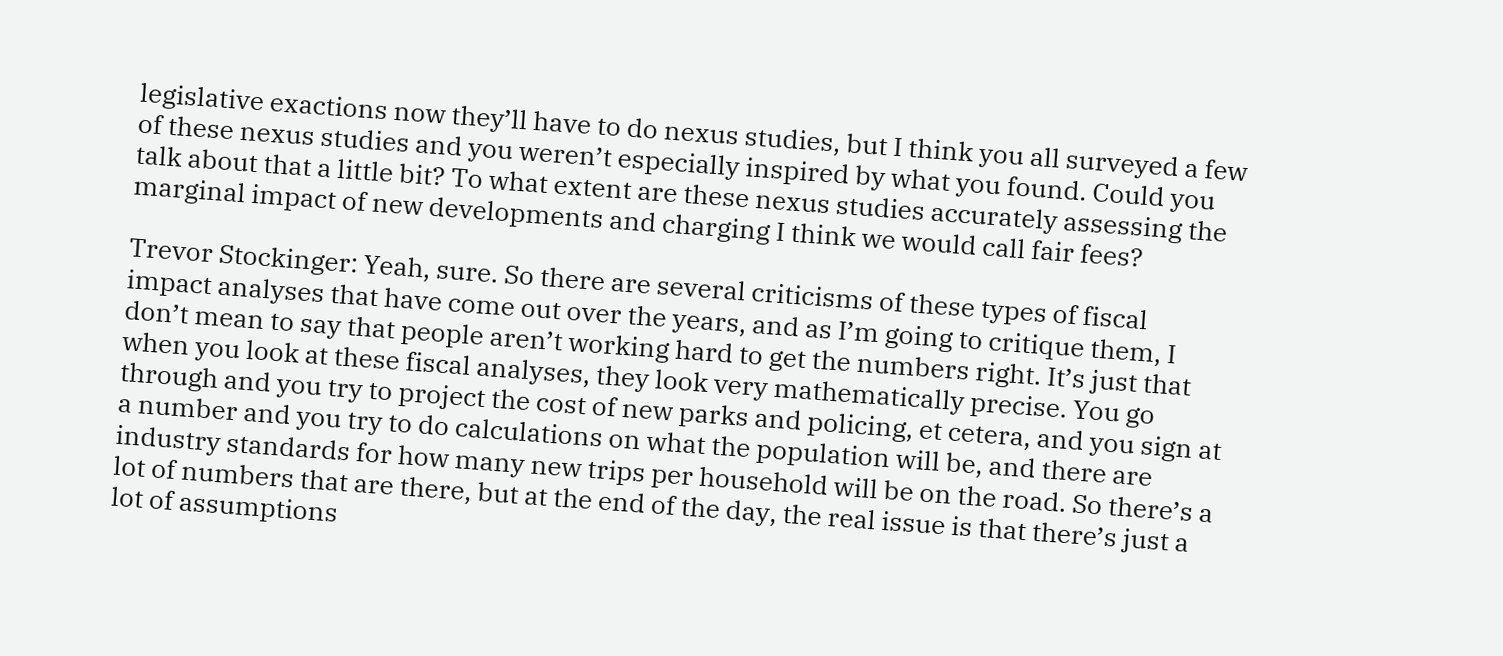legislative exactions now they’ll have to do nexus studies, but I think you all surveyed a few of these nexus studies and you weren’t especially inspired by what you found. Could you talk about that a little bit? To what extent are these nexus studies accurately assessing the marginal impact of new developments and charging I think we would call fair fees?

Trevor Stockinger: Yeah, sure. So there are several criticisms of these types of fiscal impact analyses that have come out over the years, and as I’m going to critique them, I don’t mean to say that people aren’t working hard to get the numbers right. It’s just that when you look at these fiscal analyses, they look very mathematically precise. You go through and you try to project the cost of new parks and policing, et cetera, and you sign at a number and you try to do calculations on what the population will be, and there are industry standards for how many new trips per household will be on the road. So there’s a lot of numbers that are there, but at the end of the day, the real issue is that there’s just a lot of assumptions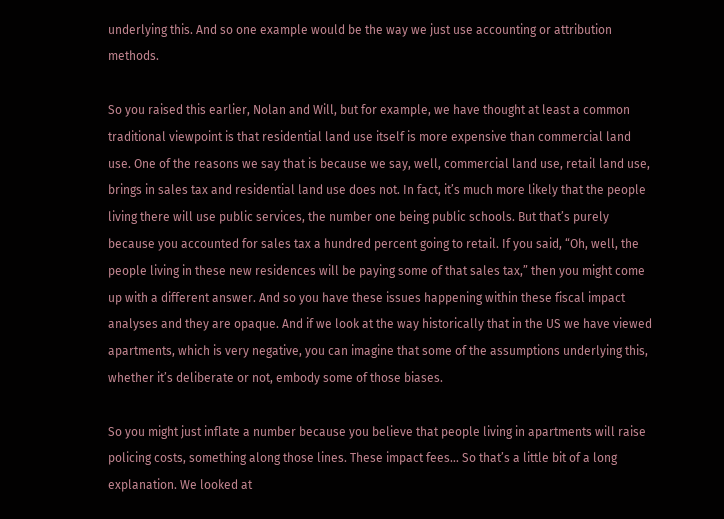underlying this. And so one example would be the way we just use accounting or attribution methods.

So you raised this earlier, Nolan and Will, but for example, we have thought at least a common traditional viewpoint is that residential land use itself is more expensive than commercial land use. One of the reasons we say that is because we say, well, commercial land use, retail land use, brings in sales tax and residential land use does not. In fact, it’s much more likely that the people living there will use public services, the number one being public schools. But that’s purely because you accounted for sales tax a hundred percent going to retail. If you said, “Oh, well, the people living in these new residences will be paying some of that sales tax,” then you might come up with a different answer. And so you have these issues happening within these fiscal impact analyses and they are opaque. And if we look at the way historically that in the US we have viewed apartments, which is very negative, you can imagine that some of the assumptions underlying this, whether it’s deliberate or not, embody some of those biases.

So you might just inflate a number because you believe that people living in apartments will raise policing costs, something along those lines. These impact fees… So that’s a little bit of a long explanation. We looked at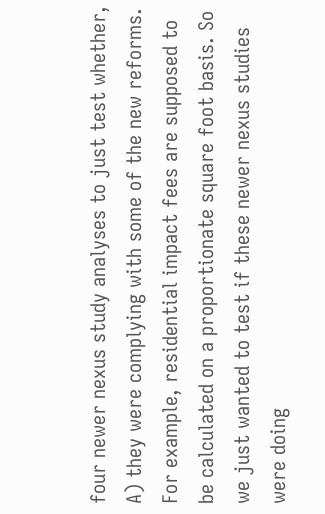four newer nexus study analyses to just test whether, A) they were complying with some of the new reforms. For example, residential impact fees are supposed to be calculated on a proportionate square foot basis. So we just wanted to test if these newer nexus studies were doing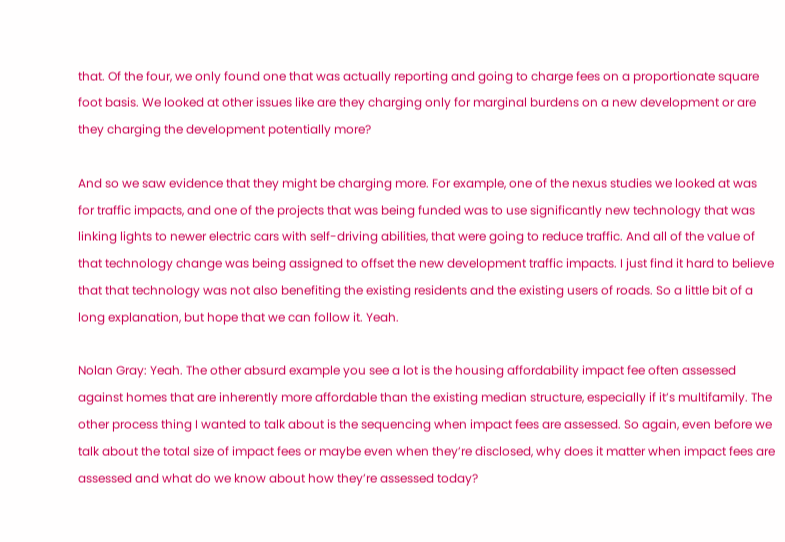that. Of the four, we only found one that was actually reporting and going to charge fees on a proportionate square foot basis. We looked at other issues like are they charging only for marginal burdens on a new development or are they charging the development potentially more?

And so we saw evidence that they might be charging more. For example, one of the nexus studies we looked at was for traffic impacts, and one of the projects that was being funded was to use significantly new technology that was linking lights to newer electric cars with self-driving abilities, that were going to reduce traffic. And all of the value of that technology change was being assigned to offset the new development traffic impacts. I just find it hard to believe that that technology was not also benefiting the existing residents and the existing users of roads. So a little bit of a long explanation, but hope that we can follow it. Yeah.

Nolan Gray: Yeah. The other absurd example you see a lot is the housing affordability impact fee often assessed against homes that are inherently more affordable than the existing median structure, especially if it’s multifamily. The other process thing I wanted to talk about is the sequencing when impact fees are assessed. So again, even before we talk about the total size of impact fees or maybe even when they’re disclosed, why does it matter when impact fees are assessed and what do we know about how they’re assessed today?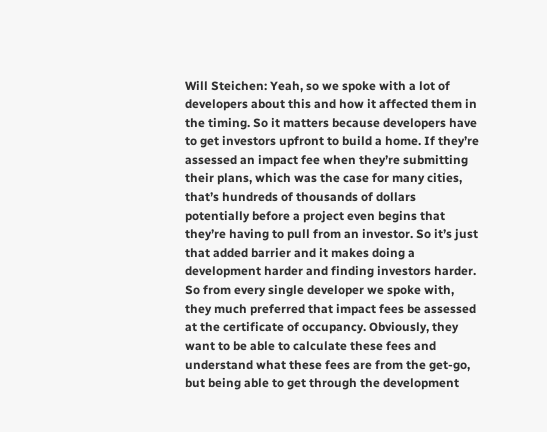Will Steichen: Yeah, so we spoke with a lot of developers about this and how it affected them in the timing. So it matters because developers have to get investors upfront to build a home. If they’re assessed an impact fee when they’re submitting their plans, which was the case for many cities, that’s hundreds of thousands of dollars potentially before a project even begins that they’re having to pull from an investor. So it’s just that added barrier and it makes doing a development harder and finding investors harder. So from every single developer we spoke with, they much preferred that impact fees be assessed at the certificate of occupancy. Obviously, they want to be able to calculate these fees and understand what these fees are from the get-go, but being able to get through the development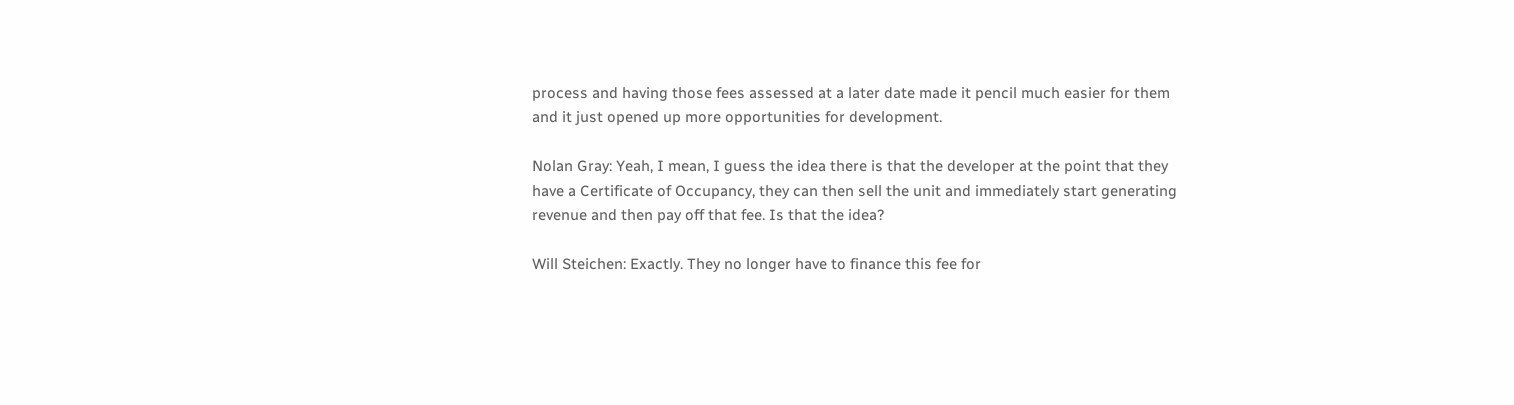process and having those fees assessed at a later date made it pencil much easier for them and it just opened up more opportunities for development.

Nolan Gray: Yeah, I mean, I guess the idea there is that the developer at the point that they have a Certificate of Occupancy, they can then sell the unit and immediately start generating revenue and then pay off that fee. Is that the idea?

Will Steichen: Exactly. They no longer have to finance this fee for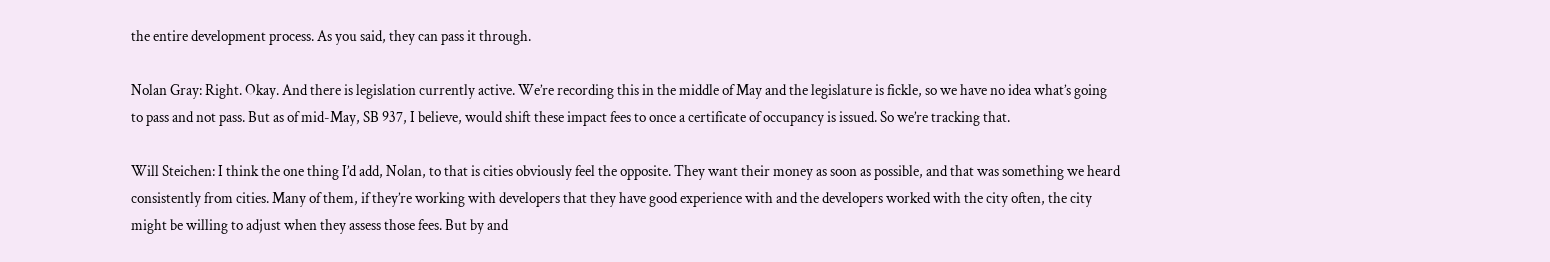the entire development process. As you said, they can pass it through.

Nolan Gray: Right. Okay. And there is legislation currently active. We’re recording this in the middle of May and the legislature is fickle, so we have no idea what’s going to pass and not pass. But as of mid-May, SB 937, I believe, would shift these impact fees to once a certificate of occupancy is issued. So we’re tracking that.

Will Steichen: I think the one thing I’d add, Nolan, to that is cities obviously feel the opposite. They want their money as soon as possible, and that was something we heard consistently from cities. Many of them, if they’re working with developers that they have good experience with and the developers worked with the city often, the city might be willing to adjust when they assess those fees. But by and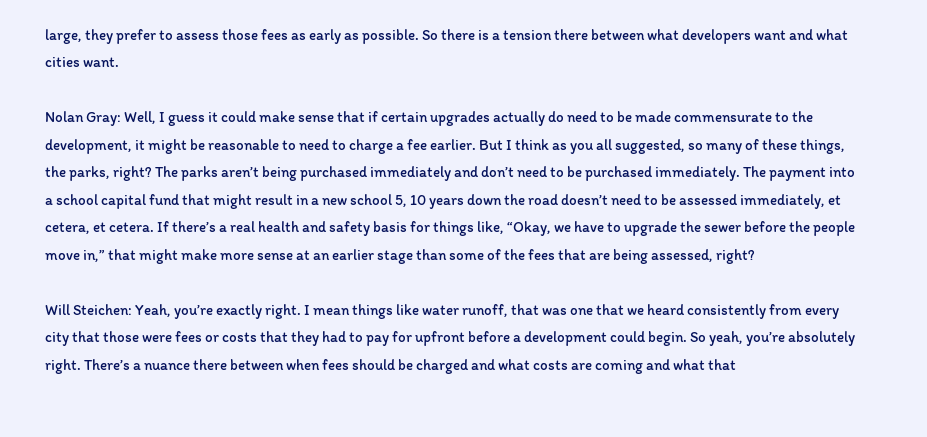large, they prefer to assess those fees as early as possible. So there is a tension there between what developers want and what cities want.

Nolan Gray: Well, I guess it could make sense that if certain upgrades actually do need to be made commensurate to the development, it might be reasonable to need to charge a fee earlier. But I think as you all suggested, so many of these things, the parks, right? The parks aren’t being purchased immediately and don’t need to be purchased immediately. The payment into a school capital fund that might result in a new school 5, 10 years down the road doesn’t need to be assessed immediately, et cetera, et cetera. If there’s a real health and safety basis for things like, “Okay, we have to upgrade the sewer before the people move in,” that might make more sense at an earlier stage than some of the fees that are being assessed, right?

Will Steichen: Yeah, you’re exactly right. I mean things like water runoff, that was one that we heard consistently from every city that those were fees or costs that they had to pay for upfront before a development could begin. So yeah, you’re absolutely right. There’s a nuance there between when fees should be charged and what costs are coming and what that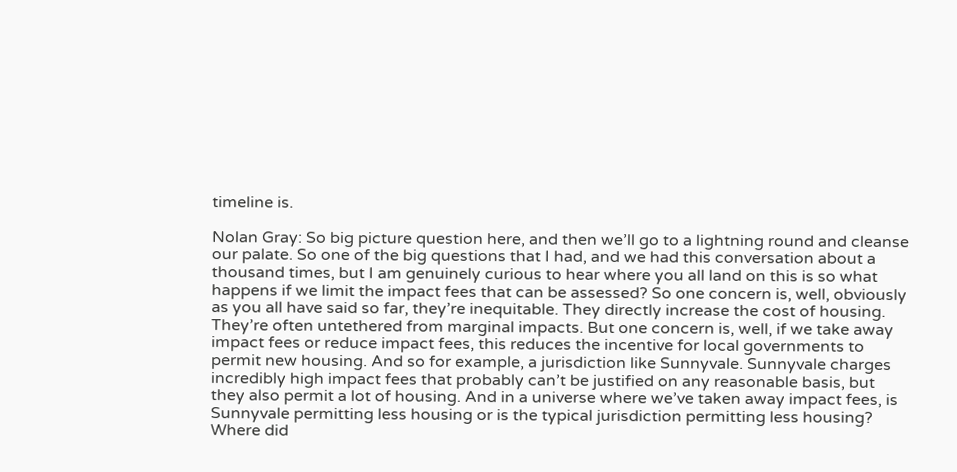timeline is.

Nolan Gray: So big picture question here, and then we’ll go to a lightning round and cleanse our palate. So one of the big questions that I had, and we had this conversation about a thousand times, but I am genuinely curious to hear where you all land on this is so what happens if we limit the impact fees that can be assessed? So one concern is, well, obviously as you all have said so far, they’re inequitable. They directly increase the cost of housing. They’re often untethered from marginal impacts. But one concern is, well, if we take away impact fees or reduce impact fees, this reduces the incentive for local governments to permit new housing. And so for example, a jurisdiction like Sunnyvale. Sunnyvale charges incredibly high impact fees that probably can’t be justified on any reasonable basis, but they also permit a lot of housing. And in a universe where we’ve taken away impact fees, is Sunnyvale permitting less housing or is the typical jurisdiction permitting less housing? Where did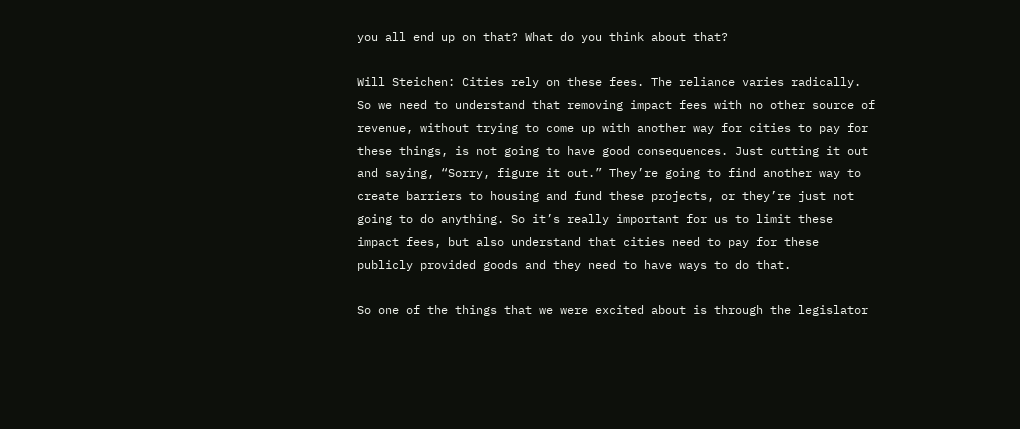you all end up on that? What do you think about that?

Will Steichen: Cities rely on these fees. The reliance varies radically. So we need to understand that removing impact fees with no other source of revenue, without trying to come up with another way for cities to pay for these things, is not going to have good consequences. Just cutting it out and saying, “Sorry, figure it out.” They’re going to find another way to create barriers to housing and fund these projects, or they’re just not going to do anything. So it’s really important for us to limit these impact fees, but also understand that cities need to pay for these publicly provided goods and they need to have ways to do that.

So one of the things that we were excited about is through the legislator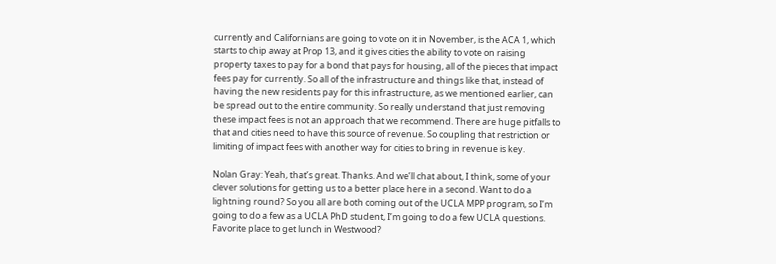currently and Californians are going to vote on it in November, is the ACA 1, which starts to chip away at Prop 13, and it gives cities the ability to vote on raising property taxes to pay for a bond that pays for housing, all of the pieces that impact fees pay for currently. So all of the infrastructure and things like that, instead of having the new residents pay for this infrastructure, as we mentioned earlier, can be spread out to the entire community. So really understand that just removing these impact fees is not an approach that we recommend. There are huge pitfalls to that and cities need to have this source of revenue. So coupling that restriction or limiting of impact fees with another way for cities to bring in revenue is key.

Nolan Gray: Yeah, that’s great. Thanks. And we’ll chat about, I think, some of your clever solutions for getting us to a better place here in a second. Want to do a lightning round? So you all are both coming out of the UCLA MPP program, so I’m going to do a few as a UCLA PhD student, I’m going to do a few UCLA questions. Favorite place to get lunch in Westwood?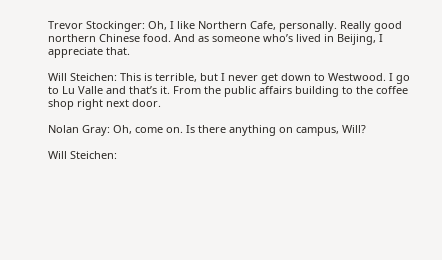Trevor Stockinger: Oh, I like Northern Cafe, personally. Really good northern Chinese food. And as someone who’s lived in Beijing, I appreciate that.

Will Steichen: This is terrible, but I never get down to Westwood. I go to Lu Valle and that’s it. From the public affairs building to the coffee shop right next door.

Nolan Gray: Oh, come on. Is there anything on campus, Will?

Will Steichen: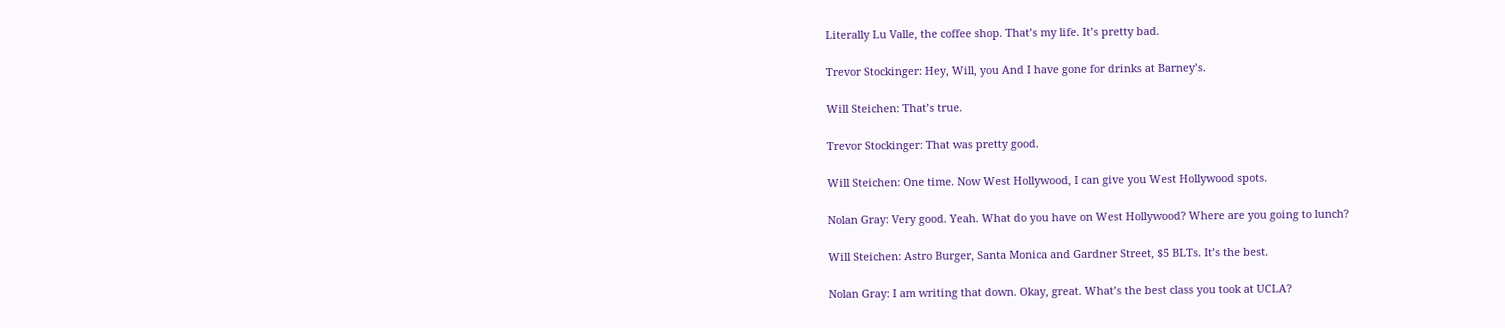Literally Lu Valle, the coffee shop. That’s my life. It’s pretty bad.

Trevor Stockinger: Hey, Will, you And I have gone for drinks at Barney’s.

Will Steichen: That’s true.

Trevor Stockinger: That was pretty good.

Will Steichen: One time. Now West Hollywood, I can give you West Hollywood spots.

Nolan Gray: Very good. Yeah. What do you have on West Hollywood? Where are you going to lunch?

Will Steichen: Astro Burger, Santa Monica and Gardner Street, $5 BLTs. It’s the best.

Nolan Gray: I am writing that down. Okay, great. What’s the best class you took at UCLA?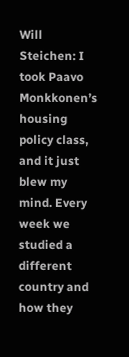Will Steichen: I took Paavo Monkkonen’s housing policy class, and it just blew my mind. Every week we studied a different country and how they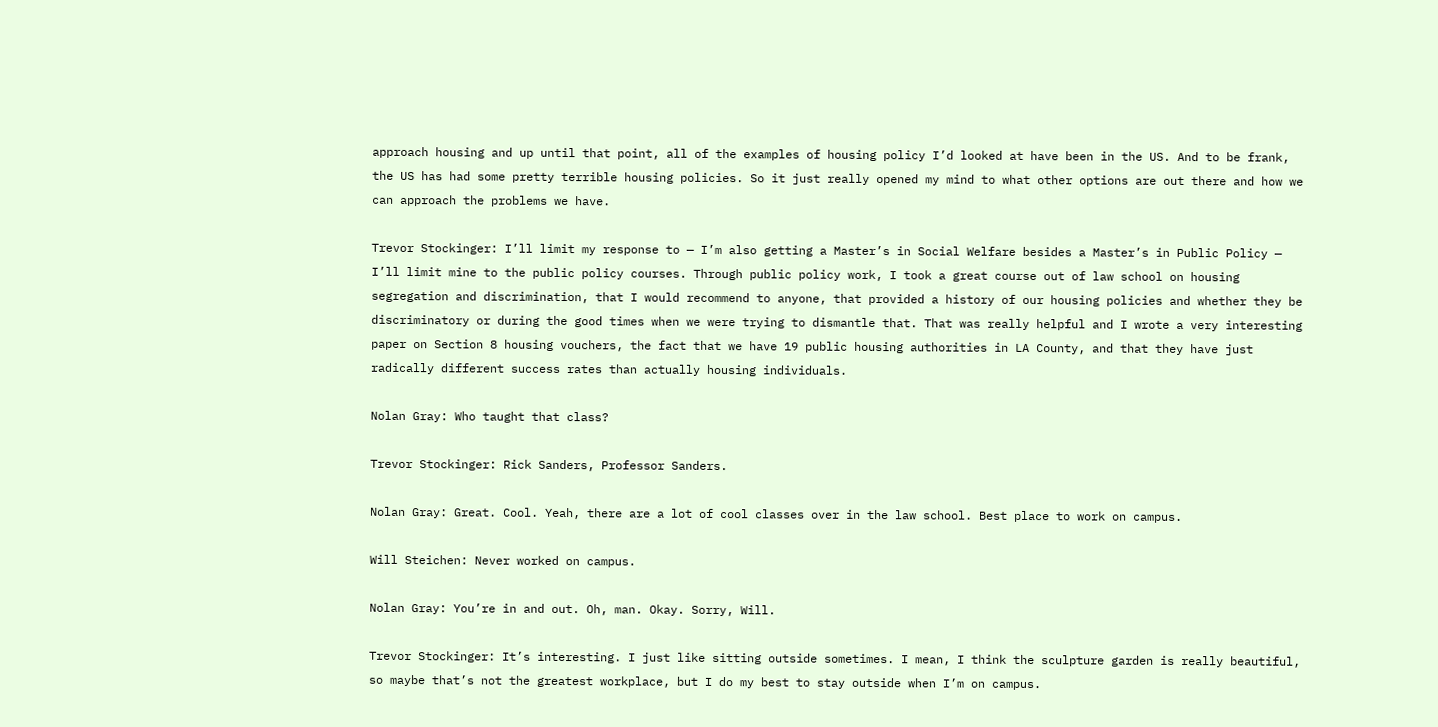approach housing and up until that point, all of the examples of housing policy I’d looked at have been in the US. And to be frank, the US has had some pretty terrible housing policies. So it just really opened my mind to what other options are out there and how we can approach the problems we have.

Trevor Stockinger: I’ll limit my response to — I’m also getting a Master’s in Social Welfare besides a Master’s in Public Policy — I’ll limit mine to the public policy courses. Through public policy work, I took a great course out of law school on housing segregation and discrimination, that I would recommend to anyone, that provided a history of our housing policies and whether they be discriminatory or during the good times when we were trying to dismantle that. That was really helpful and I wrote a very interesting paper on Section 8 housing vouchers, the fact that we have 19 public housing authorities in LA County, and that they have just radically different success rates than actually housing individuals.

Nolan Gray: Who taught that class?

Trevor Stockinger: Rick Sanders, Professor Sanders.

Nolan Gray: Great. Cool. Yeah, there are a lot of cool classes over in the law school. Best place to work on campus.

Will Steichen: Never worked on campus.

Nolan Gray: You’re in and out. Oh, man. Okay. Sorry, Will.

Trevor Stockinger: It’s interesting. I just like sitting outside sometimes. I mean, I think the sculpture garden is really beautiful, so maybe that’s not the greatest workplace, but I do my best to stay outside when I’m on campus.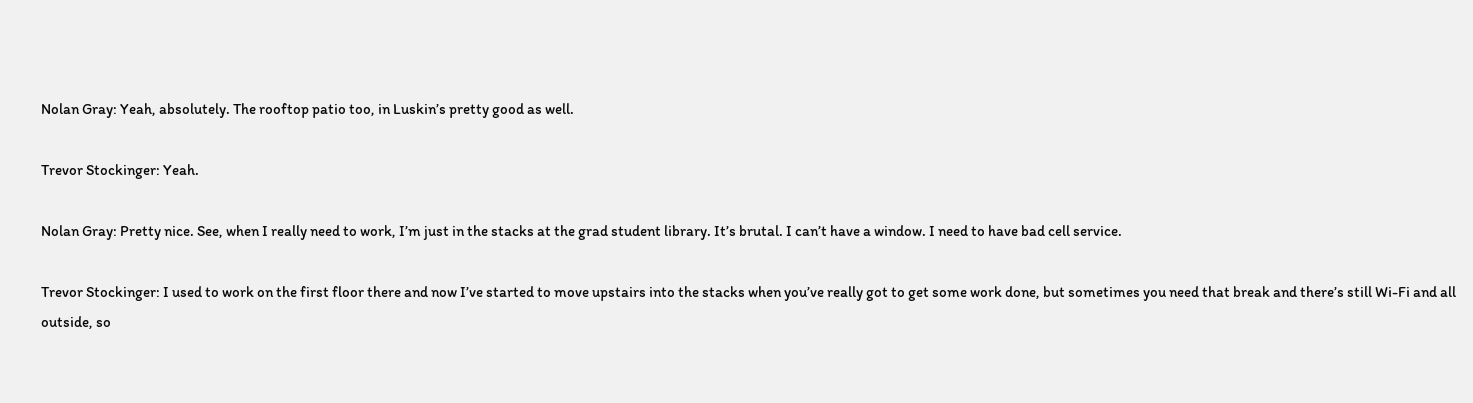Nolan Gray: Yeah, absolutely. The rooftop patio too, in Luskin’s pretty good as well.

Trevor Stockinger: Yeah.

Nolan Gray: Pretty nice. See, when I really need to work, I’m just in the stacks at the grad student library. It’s brutal. I can’t have a window. I need to have bad cell service.

Trevor Stockinger: I used to work on the first floor there and now I’ve started to move upstairs into the stacks when you’ve really got to get some work done, but sometimes you need that break and there’s still Wi-Fi and all outside, so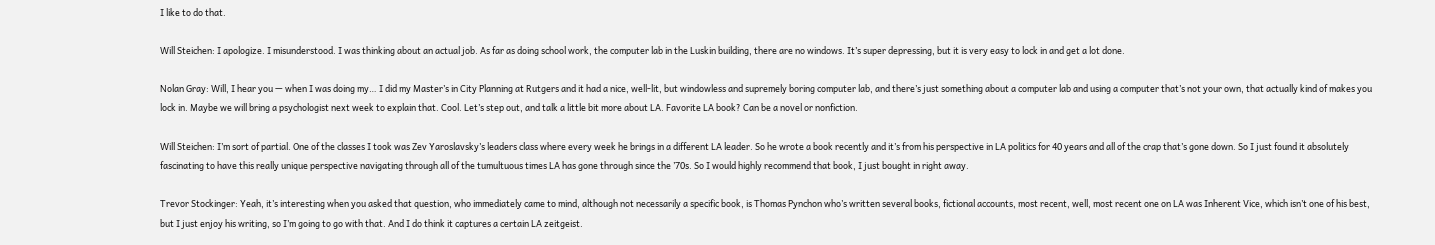I like to do that.

Will Steichen: I apologize. I misunderstood. I was thinking about an actual job. As far as doing school work, the computer lab in the Luskin building, there are no windows. It’s super depressing, but it is very easy to lock in and get a lot done.

Nolan Gray: Will, I hear you — when I was doing my… I did my Master’s in City Planning at Rutgers and it had a nice, well-lit, but windowless and supremely boring computer lab, and there’s just something about a computer lab and using a computer that’s not your own, that actually kind of makes you lock in. Maybe we will bring a psychologist next week to explain that. Cool. Let’s step out, and talk a little bit more about LA. Favorite LA book? Can be a novel or nonfiction.

Will Steichen: I’m sort of partial. One of the classes I took was Zev Yaroslavsky’s leaders class where every week he brings in a different LA leader. So he wrote a book recently and it’s from his perspective in LA politics for 40 years and all of the crap that’s gone down. So I just found it absolutely fascinating to have this really unique perspective navigating through all of the tumultuous times LA has gone through since the ’70s. So I would highly recommend that book, I just bought in right away.

Trevor Stockinger: Yeah, it’s interesting when you asked that question, who immediately came to mind, although not necessarily a specific book, is Thomas Pynchon who’s written several books, fictional accounts, most recent, well, most recent one on LA was Inherent Vice, which isn’t one of his best, but I just enjoy his writing, so I’m going to go with that. And I do think it captures a certain LA zeitgeist.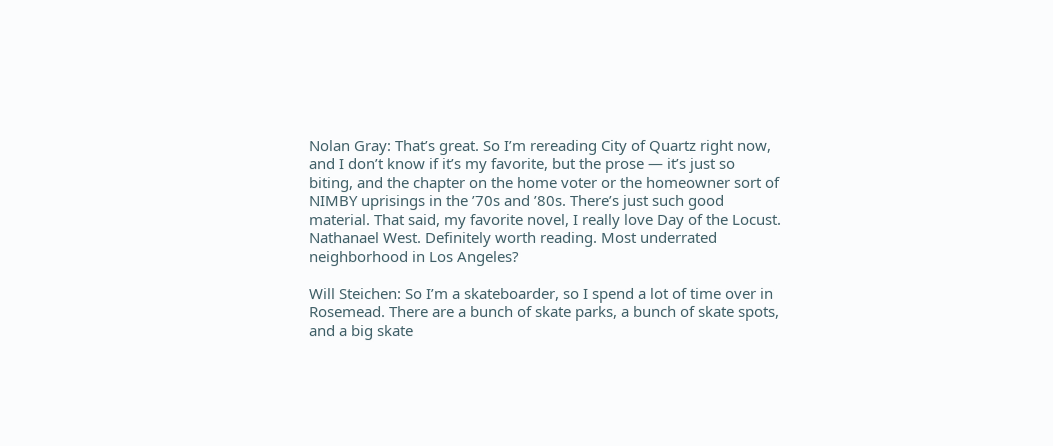Nolan Gray: That’s great. So I’m rereading City of Quartz right now, and I don’t know if it’s my favorite, but the prose — it’s just so biting, and the chapter on the home voter or the homeowner sort of NIMBY uprisings in the ’70s and ’80s. There’s just such good material. That said, my favorite novel, I really love Day of the Locust. Nathanael West. Definitely worth reading. Most underrated neighborhood in Los Angeles?

Will Steichen: So I’m a skateboarder, so I spend a lot of time over in Rosemead. There are a bunch of skate parks, a bunch of skate spots, and a big skate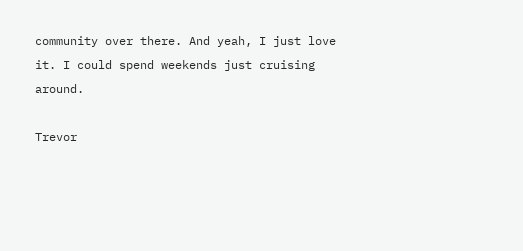community over there. And yeah, I just love it. I could spend weekends just cruising around.

Trevor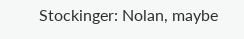Stockinger: Nolan, maybe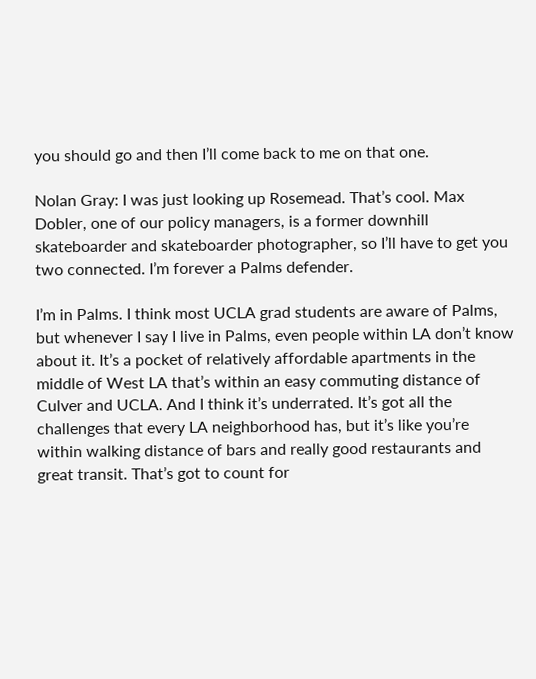you should go and then I’ll come back to me on that one.

Nolan Gray: I was just looking up Rosemead. That’s cool. Max Dobler, one of our policy managers, is a former downhill skateboarder and skateboarder photographer, so I’ll have to get you two connected. I’m forever a Palms defender.

I’m in Palms. I think most UCLA grad students are aware of Palms, but whenever I say I live in Palms, even people within LA don’t know about it. It’s a pocket of relatively affordable apartments in the middle of West LA that’s within an easy commuting distance of Culver and UCLA. And I think it’s underrated. It’s got all the challenges that every LA neighborhood has, but it’s like you’re within walking distance of bars and really good restaurants and great transit. That’s got to count for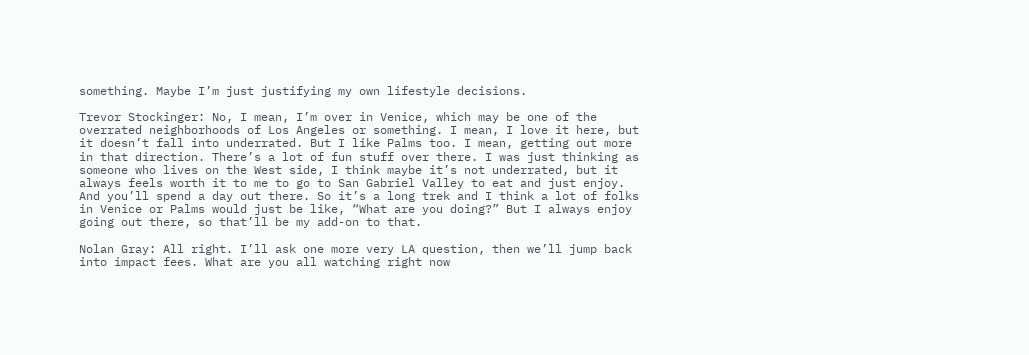something. Maybe I’m just justifying my own lifestyle decisions.

Trevor Stockinger: No, I mean, I’m over in Venice, which may be one of the overrated neighborhoods of Los Angeles or something. I mean, I love it here, but it doesn’t fall into underrated. But I like Palms too. I mean, getting out more in that direction. There’s a lot of fun stuff over there. I was just thinking as someone who lives on the West side, I think maybe it’s not underrated, but it always feels worth it to me to go to San Gabriel Valley to eat and just enjoy. And you’ll spend a day out there. So it’s a long trek and I think a lot of folks in Venice or Palms would just be like, “What are you doing?” But I always enjoy going out there, so that’ll be my add-on to that.

Nolan Gray: All right. I’ll ask one more very LA question, then we’ll jump back into impact fees. What are you all watching right now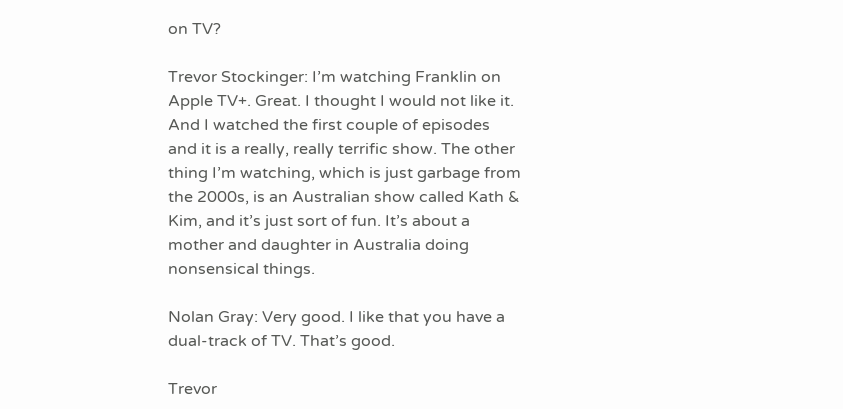on TV?

Trevor Stockinger: I’m watching Franklin on Apple TV+. Great. I thought I would not like it. And I watched the first couple of episodes and it is a really, really terrific show. The other thing I’m watching, which is just garbage from the 2000s, is an Australian show called Kath & Kim, and it’s just sort of fun. It’s about a mother and daughter in Australia doing nonsensical things.

Nolan Gray: Very good. I like that you have a dual-track of TV. That’s good.

Trevor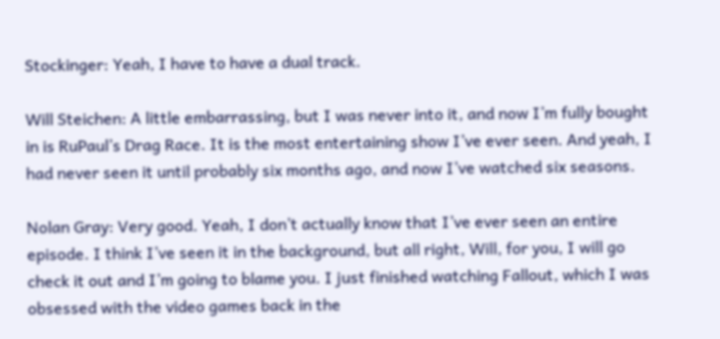Stockinger: Yeah, I have to have a dual track.

Will Steichen: A little embarrassing, but I was never into it, and now I’m fully bought in is RuPaul’s Drag Race. It is the most entertaining show I’ve ever seen. And yeah, I had never seen it until probably six months ago, and now I’ve watched six seasons.

Nolan Gray: Very good. Yeah, I don’t actually know that I’ve ever seen an entire episode. I think I’ve seen it in the background, but all right, Will, for you, I will go check it out and I’m going to blame you. I just finished watching Fallout, which I was obsessed with the video games back in the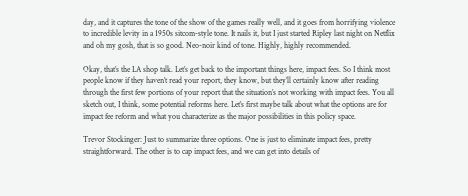day, and it captures the tone of the show of the games really well, and it goes from horrifying violence to incredible levity in a 1950s sitcom-style tone. It nails it, but I just started Ripley last night on Netflix and oh my gosh, that is so good. Neo-noir kind of tone. Highly, highly recommended.

Okay, that’s the LA shop talk. Let’s get back to the important things here, impact fees. So I think most people know if they haven’t read your report, they know, but they’ll certainly know after reading through the first few portions of your report that the situation’s not working with impact fees. You all sketch out, I think, some potential reforms here. Let’s first maybe talk about what the options are for impact fee reform and what you characterize as the major possibilities in this policy space.

Trevor Stockinger: Just to summarize three options. One is just to eliminate impact fees, pretty straightforward. The other is to cap impact fees, and we can get into details of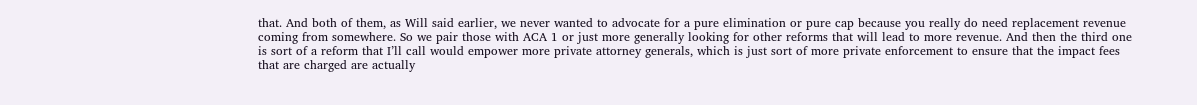that. And both of them, as Will said earlier, we never wanted to advocate for a pure elimination or pure cap because you really do need replacement revenue coming from somewhere. So we pair those with ACA 1 or just more generally looking for other reforms that will lead to more revenue. And then the third one is sort of a reform that I’ll call would empower more private attorney generals, which is just sort of more private enforcement to ensure that the impact fees that are charged are actually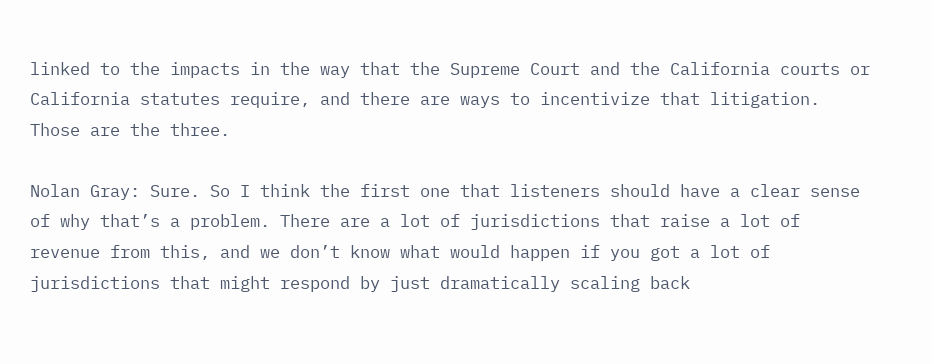linked to the impacts in the way that the Supreme Court and the California courts or California statutes require, and there are ways to incentivize that litigation. Those are the three.

Nolan Gray: Sure. So I think the first one that listeners should have a clear sense of why that’s a problem. There are a lot of jurisdictions that raise a lot of revenue from this, and we don’t know what would happen if you got a lot of jurisdictions that might respond by just dramatically scaling back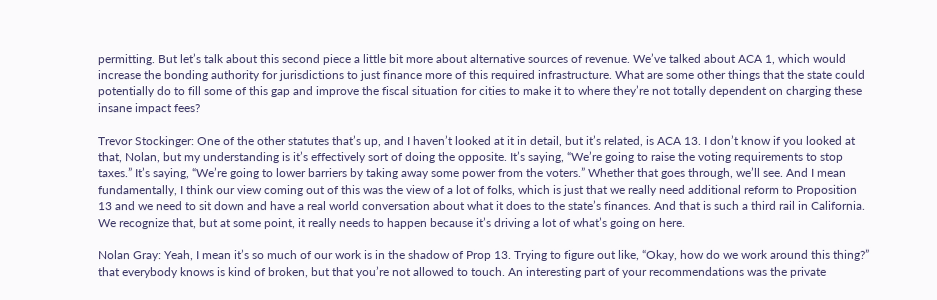permitting. But let’s talk about this second piece a little bit more about alternative sources of revenue. We’ve talked about ACA 1, which would increase the bonding authority for jurisdictions to just finance more of this required infrastructure. What are some other things that the state could potentially do to fill some of this gap and improve the fiscal situation for cities to make it to where they’re not totally dependent on charging these insane impact fees?

Trevor Stockinger: One of the other statutes that’s up, and I haven’t looked at it in detail, but it’s related, is ACA 13. I don’t know if you looked at that, Nolan, but my understanding is it’s effectively sort of doing the opposite. It’s saying, “We’re going to raise the voting requirements to stop taxes.” It’s saying, “We’re going to lower barriers by taking away some power from the voters.” Whether that goes through, we’ll see. And I mean fundamentally, I think our view coming out of this was the view of a lot of folks, which is just that we really need additional reform to Proposition 13 and we need to sit down and have a real world conversation about what it does to the state’s finances. And that is such a third rail in California. We recognize that, but at some point, it really needs to happen because it’s driving a lot of what’s going on here.

Nolan Gray: Yeah, I mean it’s so much of our work is in the shadow of Prop 13. Trying to figure out like, “Okay, how do we work around this thing?” that everybody knows is kind of broken, but that you’re not allowed to touch. An interesting part of your recommendations was the private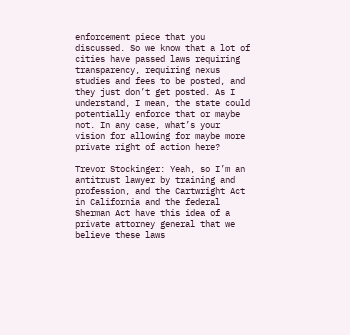enforcement piece that you discussed. So we know that a lot of cities have passed laws requiring transparency, requiring nexus studies and fees to be posted, and they just don’t get posted. As I understand, I mean, the state could potentially enforce that or maybe not. In any case, what’s your vision for allowing for maybe more private right of action here?

Trevor Stockinger: Yeah, so I’m an antitrust lawyer by training and profession, and the Cartwright Act in California and the federal Sherman Act have this idea of a private attorney general that we believe these laws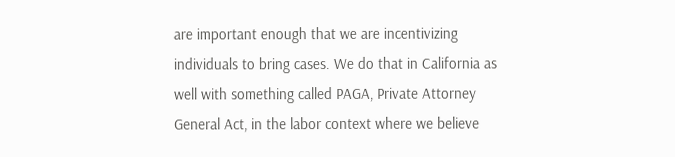are important enough that we are incentivizing individuals to bring cases. We do that in California as well with something called PAGA, Private Attorney General Act, in the labor context where we believe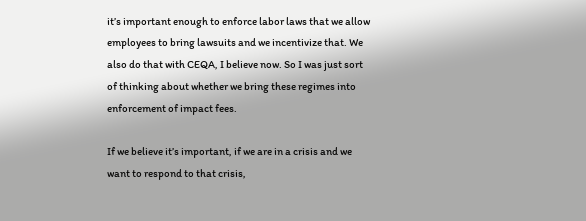it’s important enough to enforce labor laws that we allow employees to bring lawsuits and we incentivize that. We also do that with CEQA, I believe now. So I was just sort of thinking about whether we bring these regimes into enforcement of impact fees.

If we believe it’s important, if we are in a crisis and we want to respond to that crisis,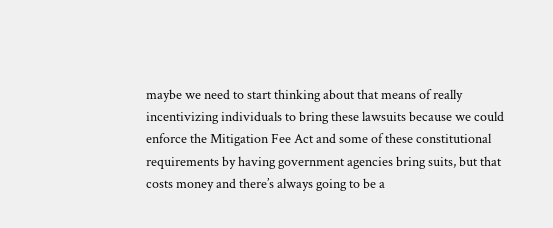maybe we need to start thinking about that means of really incentivizing individuals to bring these lawsuits because we could enforce the Mitigation Fee Act and some of these constitutional requirements by having government agencies bring suits, but that costs money and there’s always going to be a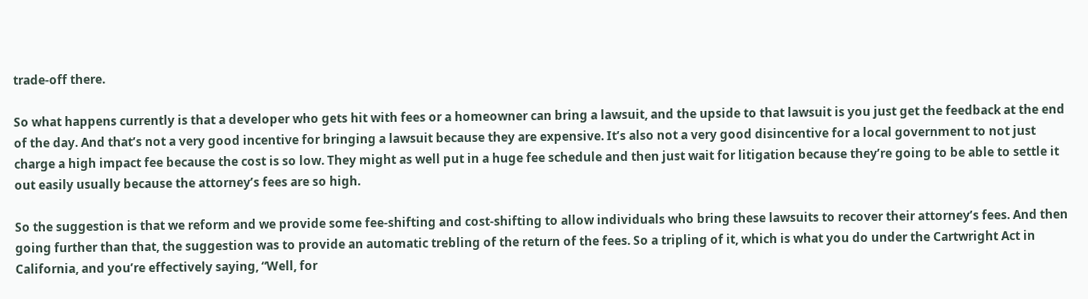trade-off there.

So what happens currently is that a developer who gets hit with fees or a homeowner can bring a lawsuit, and the upside to that lawsuit is you just get the feedback at the end of the day. And that’s not a very good incentive for bringing a lawsuit because they are expensive. It’s also not a very good disincentive for a local government to not just charge a high impact fee because the cost is so low. They might as well put in a huge fee schedule and then just wait for litigation because they’re going to be able to settle it out easily usually because the attorney’s fees are so high.

So the suggestion is that we reform and we provide some fee-shifting and cost-shifting to allow individuals who bring these lawsuits to recover their attorney’s fees. And then going further than that, the suggestion was to provide an automatic trebling of the return of the fees. So a tripling of it, which is what you do under the Cartwright Act in California, and you’re effectively saying, “Well, for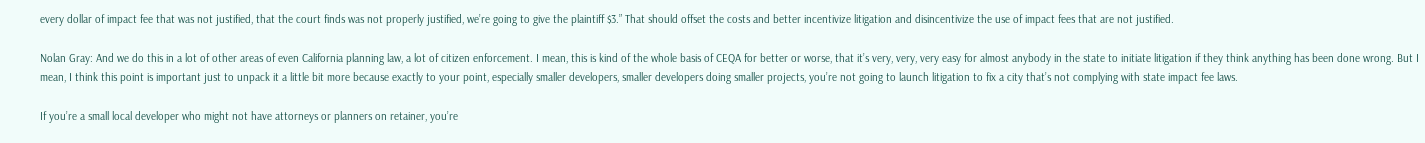every dollar of impact fee that was not justified, that the court finds was not properly justified, we’re going to give the plaintiff $3.” That should offset the costs and better incentivize litigation and disincentivize the use of impact fees that are not justified.

Nolan Gray: And we do this in a lot of other areas of even California planning law, a lot of citizen enforcement. I mean, this is kind of the whole basis of CEQA for better or worse, that it’s very, very, very easy for almost anybody in the state to initiate litigation if they think anything has been done wrong. But I mean, I think this point is important just to unpack it a little bit more because exactly to your point, especially smaller developers, smaller developers doing smaller projects, you’re not going to launch litigation to fix a city that’s not complying with state impact fee laws.

If you’re a small local developer who might not have attorneys or planners on retainer, you’re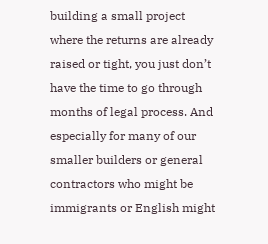building a small project where the returns are already raised or tight, you just don’t have the time to go through months of legal process. And especially for many of our smaller builders or general contractors who might be immigrants or English might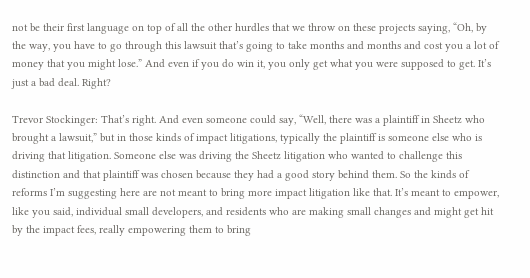not be their first language on top of all the other hurdles that we throw on these projects saying, “Oh, by the way, you have to go through this lawsuit that’s going to take months and months and cost you a lot of money that you might lose.” And even if you do win it, you only get what you were supposed to get. It’s just a bad deal. Right?

Trevor Stockinger: That’s right. And even someone could say, “Well, there was a plaintiff in Sheetz who brought a lawsuit,” but in those kinds of impact litigations, typically the plaintiff is someone else who is driving that litigation. Someone else was driving the Sheetz litigation who wanted to challenge this distinction and that plaintiff was chosen because they had a good story behind them. So the kinds of reforms I’m suggesting here are not meant to bring more impact litigation like that. It’s meant to empower, like you said, individual small developers, and residents who are making small changes and might get hit by the impact fees, really empowering them to bring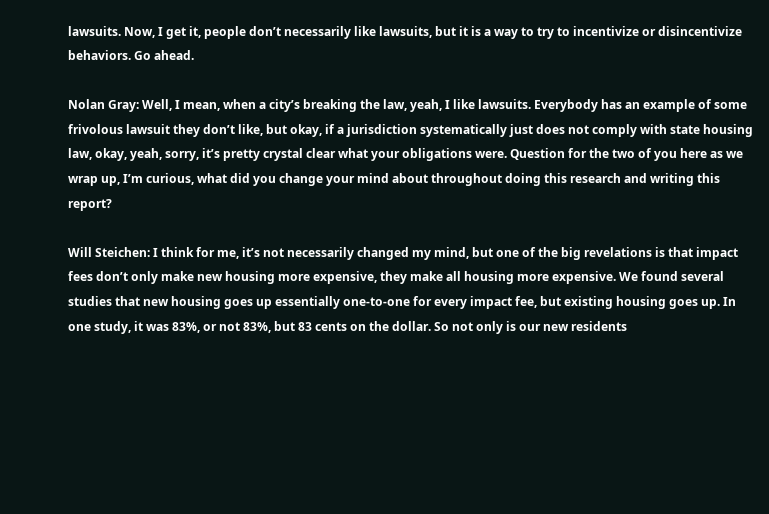lawsuits. Now, I get it, people don’t necessarily like lawsuits, but it is a way to try to incentivize or disincentivize behaviors. Go ahead.

Nolan Gray: Well, I mean, when a city’s breaking the law, yeah, I like lawsuits. Everybody has an example of some frivolous lawsuit they don’t like, but okay, if a jurisdiction systematically just does not comply with state housing law, okay, yeah, sorry, it’s pretty crystal clear what your obligations were. Question for the two of you here as we wrap up, I’m curious, what did you change your mind about throughout doing this research and writing this report?

Will Steichen: I think for me, it’s not necessarily changed my mind, but one of the big revelations is that impact fees don’t only make new housing more expensive, they make all housing more expensive. We found several studies that new housing goes up essentially one-to-one for every impact fee, but existing housing goes up. In one study, it was 83%, or not 83%, but 83 cents on the dollar. So not only is our new residents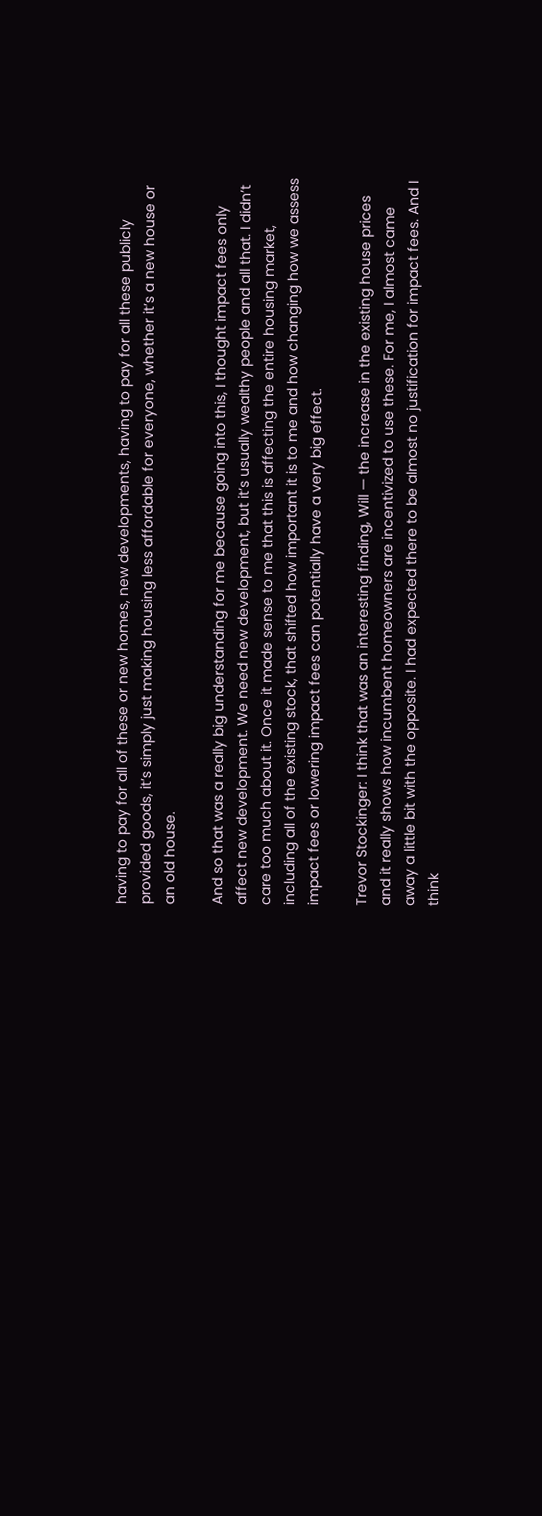having to pay for all of these or new homes, new developments, having to pay for all these publicly provided goods, it’s simply just making housing less affordable for everyone, whether it’s a new house or an old house.

And so that was a really big understanding for me because going into this, I thought impact fees only affect new development. We need new development, but it’s usually wealthy people and all that. I didn’t care too much about it. Once it made sense to me that this is affecting the entire housing market, including all of the existing stock, that shifted how important it is to me and how changing how we assess impact fees or lowering impact fees can potentially have a very big effect.

Trevor Stockinger: I think that was an interesting finding, Will — the increase in the existing house prices and it really shows how incumbent homeowners are incentivized to use these. For me, I almost came away a little bit with the opposite. I had expected there to be almost no justification for impact fees. And I think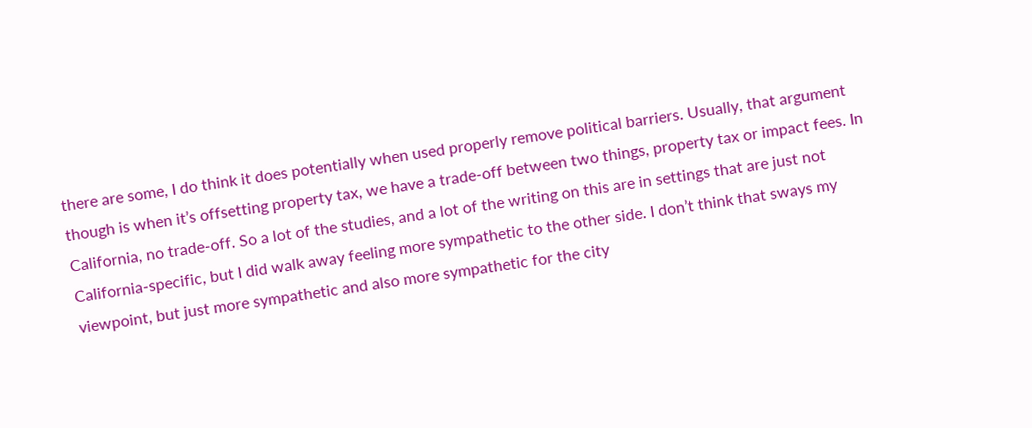there are some, I do think it does potentially when used properly remove political barriers. Usually, that argument though is when it’s offsetting property tax, we have a trade-off between two things, property tax or impact fees. In California, no trade-off. So a lot of the studies, and a lot of the writing on this are in settings that are just not California-specific, but I did walk away feeling more sympathetic to the other side. I don’t think that sways my viewpoint, but just more sympathetic and also more sympathetic for the city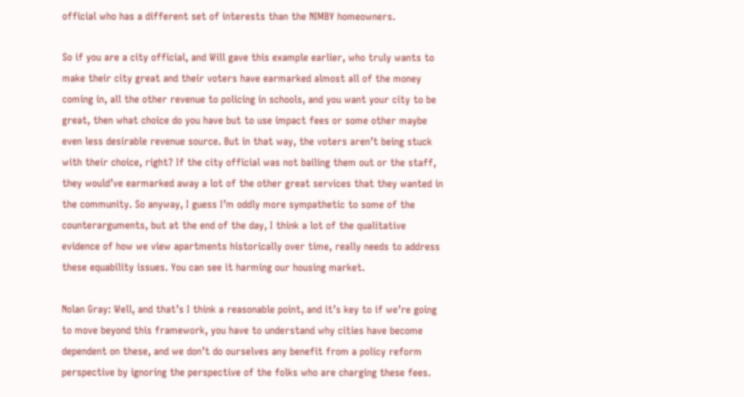official who has a different set of interests than the NIMBY homeowners.

So if you are a city official, and Will gave this example earlier, who truly wants to make their city great and their voters have earmarked almost all of the money coming in, all the other revenue to policing in schools, and you want your city to be great, then what choice do you have but to use impact fees or some other maybe even less desirable revenue source. But in that way, the voters aren’t being stuck with their choice, right? If the city official was not bailing them out or the staff, they would’ve earmarked away a lot of the other great services that they wanted in the community. So anyway, I guess I’m oddly more sympathetic to some of the counterarguments, but at the end of the day, I think a lot of the qualitative evidence of how we view apartments historically over time, really needs to address these equability issues. You can see it harming our housing market.

Nolan Gray: Well, and that’s I think a reasonable point, and it’s key to if we’re going to move beyond this framework, you have to understand why cities have become dependent on these, and we don’t do ourselves any benefit from a policy reform perspective by ignoring the perspective of the folks who are charging these fees.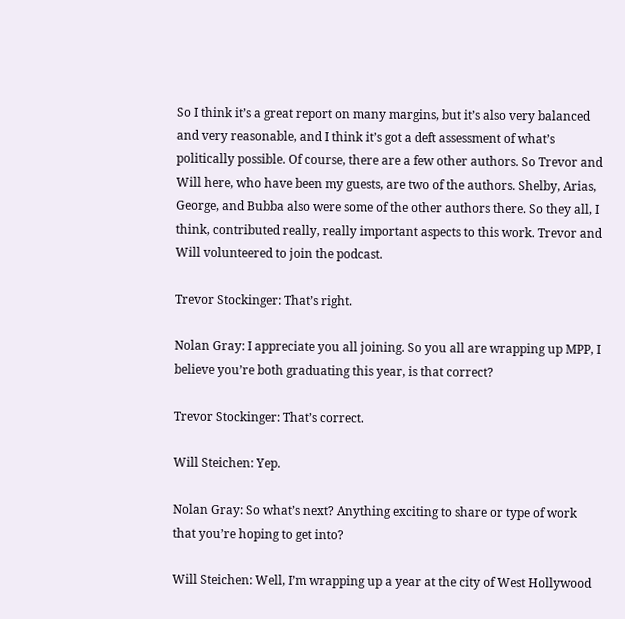So I think it’s a great report on many margins, but it’s also very balanced and very reasonable, and I think it’s got a deft assessment of what’s politically possible. Of course, there are a few other authors. So Trevor and Will here, who have been my guests, are two of the authors. Shelby, Arias, George, and Bubba also were some of the other authors there. So they all, I think, contributed really, really important aspects to this work. Trevor and Will volunteered to join the podcast.

Trevor Stockinger: That’s right.

Nolan Gray: I appreciate you all joining. So you all are wrapping up MPP, I believe you’re both graduating this year, is that correct?

Trevor Stockinger: That’s correct.

Will Steichen: Yep.

Nolan Gray: So what’s next? Anything exciting to share or type of work that you’re hoping to get into?

Will Steichen: Well, I’m wrapping up a year at the city of West Hollywood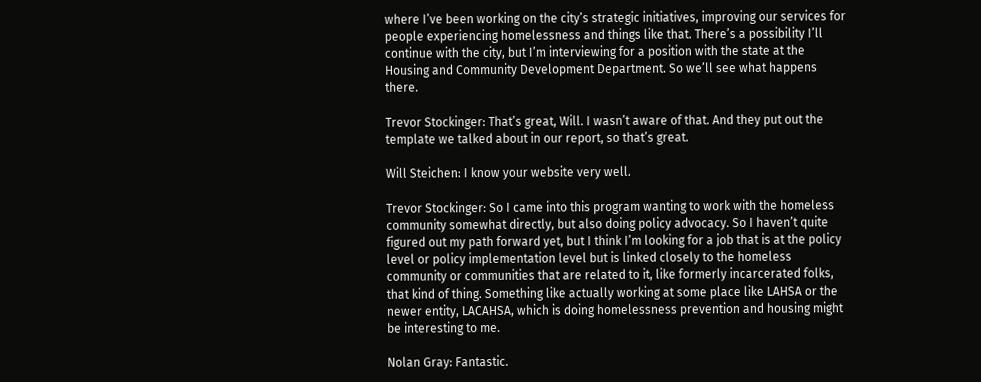where I’ve been working on the city’s strategic initiatives, improving our services for people experiencing homelessness and things like that. There’s a possibility I’ll continue with the city, but I’m interviewing for a position with the state at the Housing and Community Development Department. So we’ll see what happens there.

Trevor Stockinger: That’s great, Will. I wasn’t aware of that. And they put out the template we talked about in our report, so that’s great.

Will Steichen: I know your website very well.

Trevor Stockinger: So I came into this program wanting to work with the homeless community somewhat directly, but also doing policy advocacy. So I haven’t quite figured out my path forward yet, but I think I’m looking for a job that is at the policy level or policy implementation level but is linked closely to the homeless community or communities that are related to it, like formerly incarcerated folks, that kind of thing. Something like actually working at some place like LAHSA or the newer entity, LACAHSA, which is doing homelessness prevention and housing might be interesting to me.

Nolan Gray: Fantastic.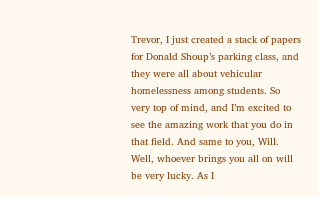Trevor, I just created a stack of papers for Donald Shoup’s parking class, and they were all about vehicular homelessness among students. So very top of mind, and I’m excited to see the amazing work that you do in that field. And same to you, Will. Well, whoever brings you all on will be very lucky. As I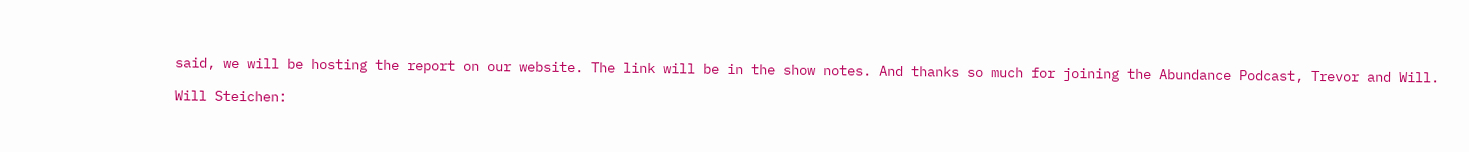said, we will be hosting the report on our website. The link will be in the show notes. And thanks so much for joining the Abundance Podcast, Trevor and Will.

Will Steichen: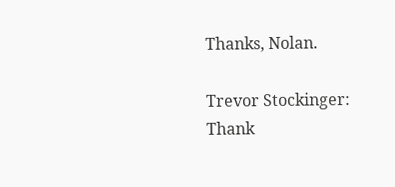Thanks, Nolan.

Trevor Stockinger: Thank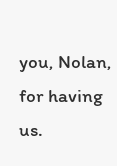you, Nolan, for having us.